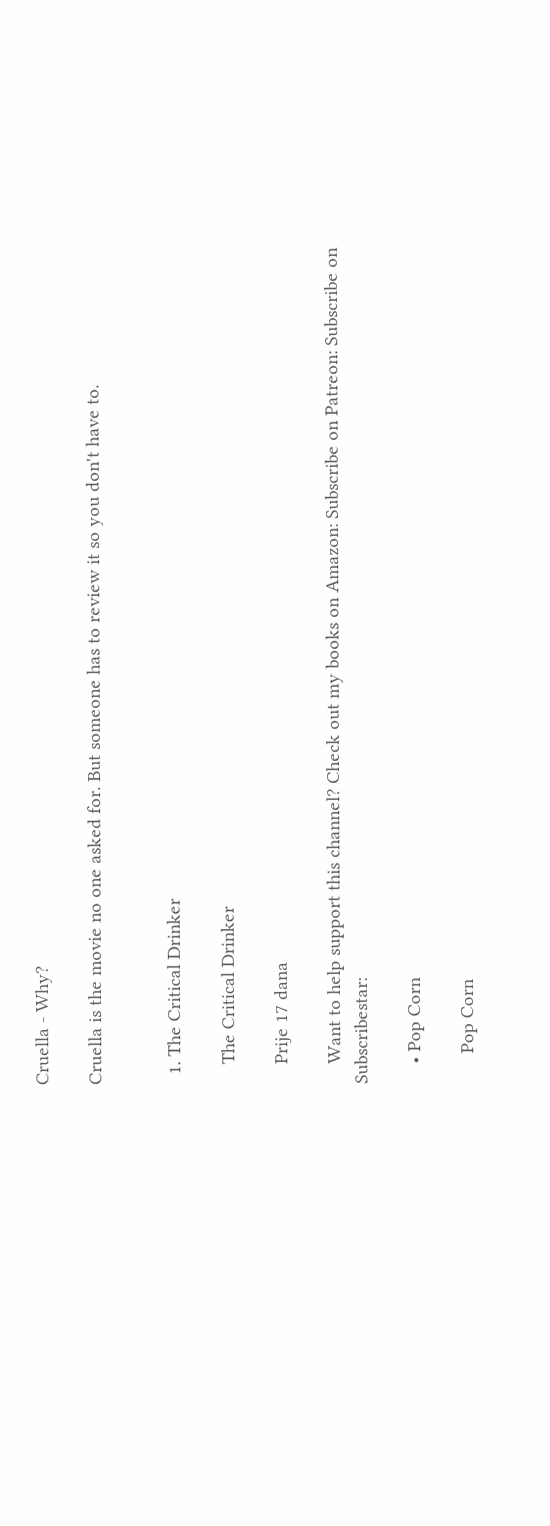Cruella - Why?

Cruella is the movie no one asked for. But someone has to review it so you don't have to.


  1. The Critical Drinker

    The Critical Drinker

    Prije 17 dana

    Want to help support this channel? Check out my books on Amazon: Subscribe on Patreon: Subscribe on Subscribestar:

    • Pop Corn

      Pop Corn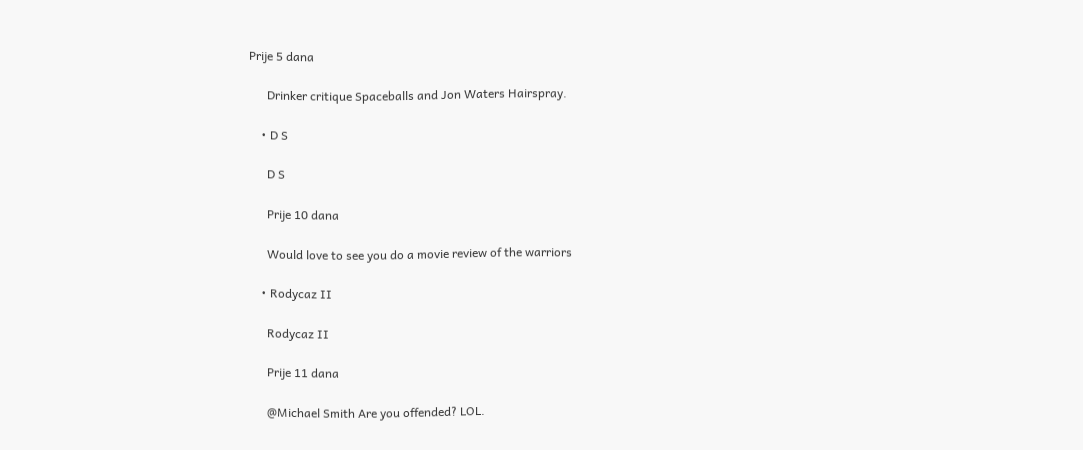Prije 5 dana

      Drinker critique Spaceballs and Jon Waters Hairspray.

    • D S

      D S

      Prije 10 dana

      Would love to see you do a movie review of the warriors

    • Rodycaz II

      Rodycaz II

      Prije 11 dana

      @Michael Smith Are you offended? LOL.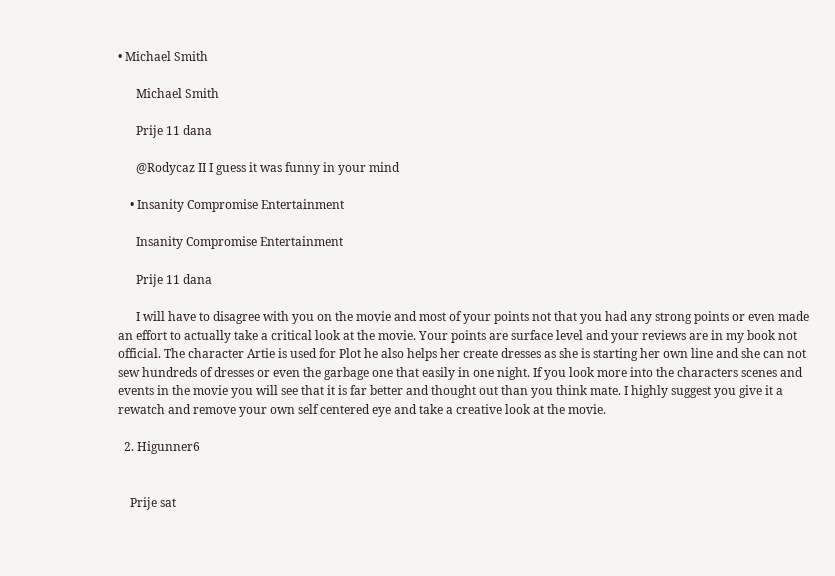• Michael Smith

      Michael Smith

      Prije 11 dana

      @Rodycaz II I guess it was funny in your mind

    • Insanity Compromise Entertainment

      Insanity Compromise Entertainment

      Prije 11 dana

      I will have to disagree with you on the movie and most of your points not that you had any strong points or even made an effort to actually take a critical look at the movie. Your points are surface level and your reviews are in my book not official. The character Artie is used for Plot he also helps her create dresses as she is starting her own line and she can not sew hundreds of dresses or even the garbage one that easily in one night. If you look more into the characters scenes and events in the movie you will see that it is far better and thought out than you think mate. I highly suggest you give it a rewatch and remove your own self centered eye and take a creative look at the movie.

  2. Higunner6


    Prije sat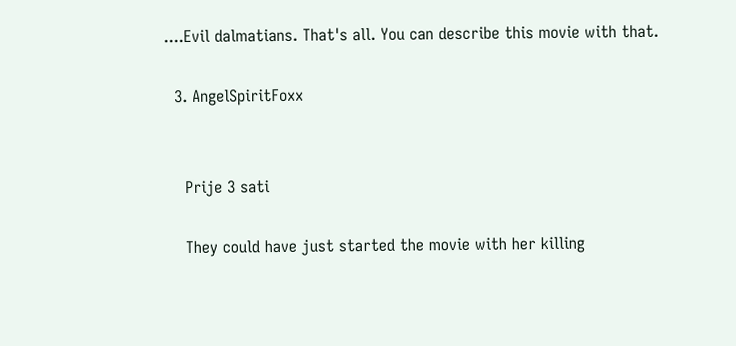....Evil dalmatians. That's all. You can describe this movie with that.

  3. AngelSpiritFoxx


    Prije 3 sati

    They could have just started the movie with her killing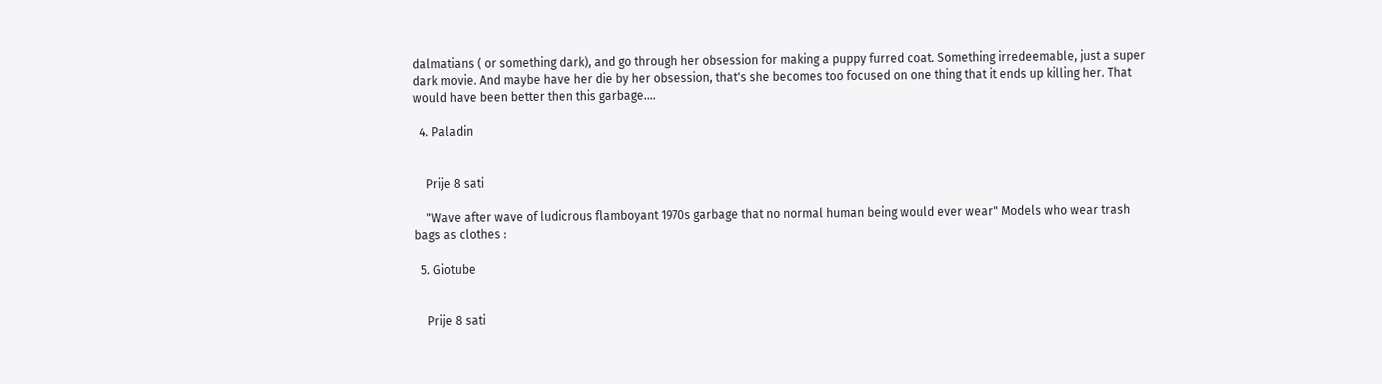dalmatians ( or something dark), and go through her obsession for making a puppy furred coat. Something irredeemable, just a super dark movie. And maybe have her die by her obsession, that's she becomes too focused on one thing that it ends up killing her. That would have been better then this garbage....

  4. Paladin


    Prije 8 sati

    "Wave after wave of ludicrous flamboyant 1970s garbage that no normal human being would ever wear" Models who wear trash bags as clothes :

  5. Giotube


    Prije 8 sati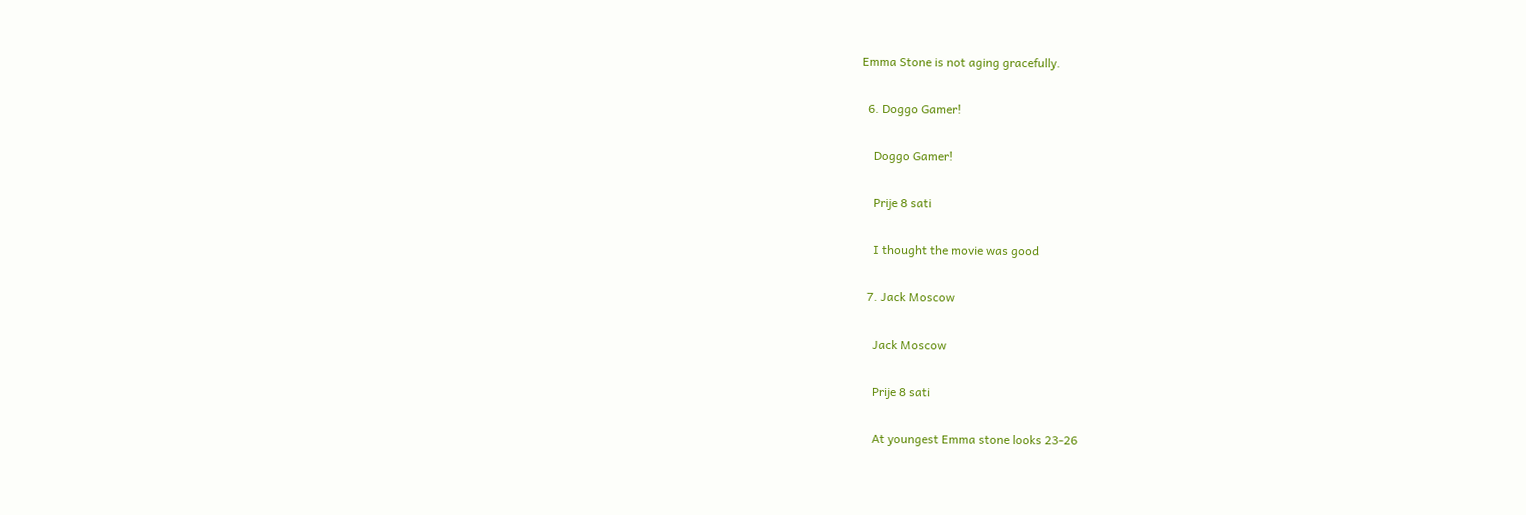Emma Stone is not aging gracefully.

  6. Doggo Gamer!

    Doggo Gamer!

    Prije 8 sati

    I thought the movie was good

  7. Jack Moscow

    Jack Moscow

    Prije 8 sati

    At youngest Emma stone looks 23-26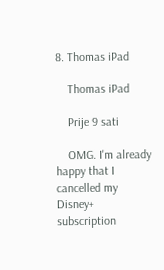8. Thomas iPad

    Thomas iPad

    Prije 9 sati

    OMG. I'm already happy that I cancelled my Disney+ subscription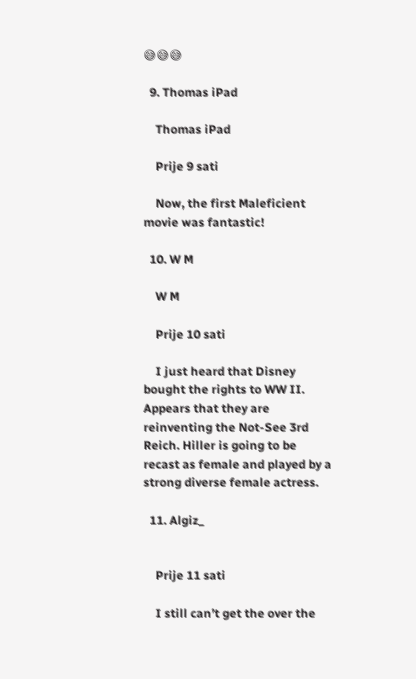😅😅😅

  9. Thomas iPad

    Thomas iPad

    Prije 9 sati

    Now, the first Maleficient movie was fantastic!

  10. W M

    W M

    Prije 10 sati

    I just heard that Disney bought the rights to WW II. Appears that they are reinventing the Not-See 3rd Reich. Hiller is going to be recast as female and played by a strong diverse female actress.

  11. Algiz_


    Prije 11 sati

    I still can’t get the over the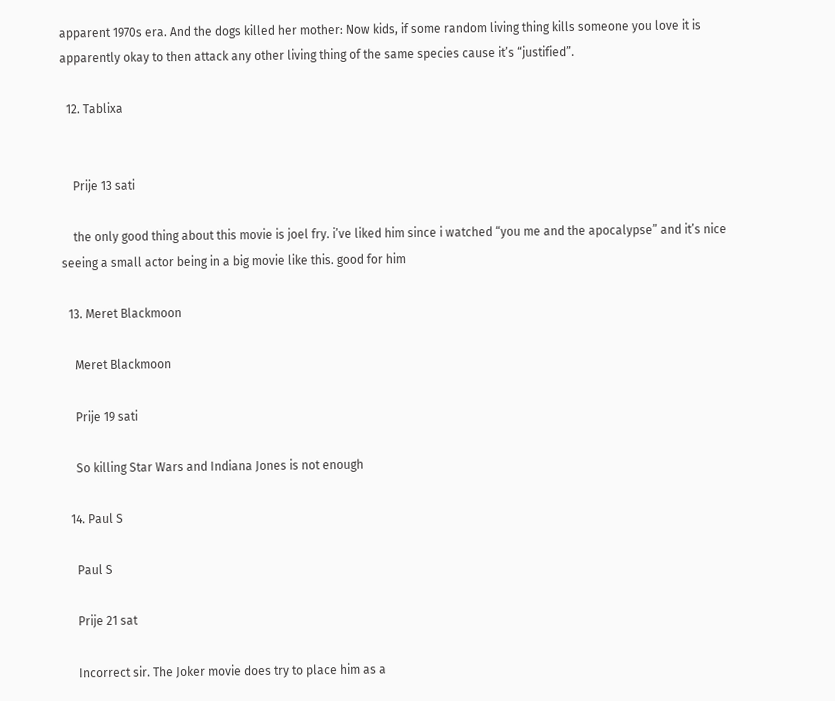apparent 1970s era. And the dogs killed her mother: Now kids, if some random living thing kills someone you love it is apparently okay to then attack any other living thing of the same species cause it’s “justified”.

  12. Tablixa


    Prije 13 sati

    the only good thing about this movie is joel fry. i’ve liked him since i watched “you me and the apocalypse” and it’s nice seeing a small actor being in a big movie like this. good for him

  13. Meret Blackmoon

    Meret Blackmoon

    Prije 19 sati

    So killing Star Wars and Indiana Jones is not enough

  14. Paul S

    Paul S

    Prije 21 sat

    Incorrect sir. The Joker movie does try to place him as a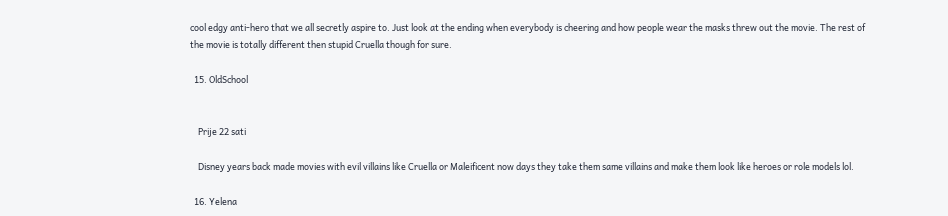cool edgy anti-hero that we all secretly aspire to. Just look at the ending when everybody is cheering and how people wear the masks threw out the movie. The rest of the movie is totally different then stupid Cruella though for sure.

  15. OldSchool


    Prije 22 sati

    Disney years back made movies with evil villains like Cruella or Maleificent now days they take them same villains and make them look like heroes or role models lol.

  16. Yelena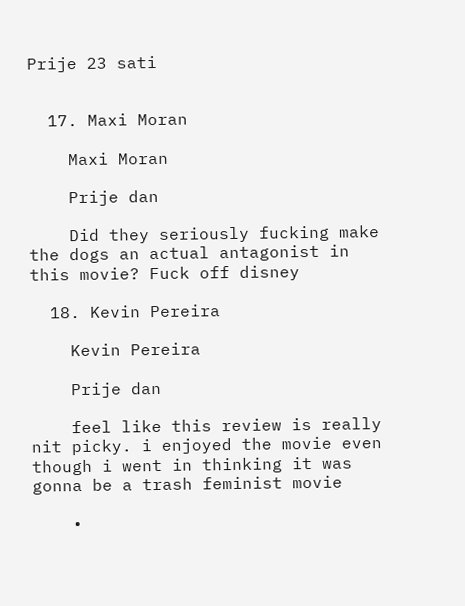Prije 23 sati


  17. Maxi Moran

    Maxi Moran

    Prije dan

    Did they seriously fucking make the dogs an actual antagonist in this movie? Fuck off disney

  18. Kevin Pereira

    Kevin Pereira

    Prije dan

    feel like this review is really nit picky. i enjoyed the movie even though i went in thinking it was gonna be a trash feminist movie

    •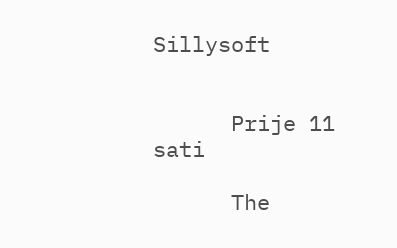Sillysoft


      Prije 11 sati

      The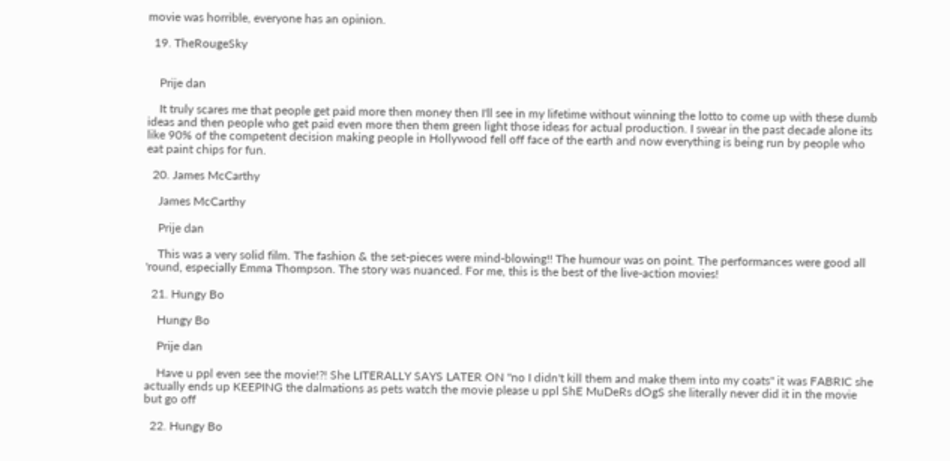movie was horrible, everyone has an opinion.

  19. TheRougeSky


    Prije dan

    It truly scares me that people get paid more then money then I'll see in my lifetime without winning the lotto to come up with these dumb ideas and then people who get paid even more then them green light those ideas for actual production. I swear in the past decade alone its like 90% of the competent decision making people in Hollywood fell off face of the earth and now everything is being run by people who eat paint chips for fun.

  20. James McCarthy

    James McCarthy

    Prije dan

    This was a very solid film. The fashion & the set-pieces were mind-blowing!! The humour was on point. The performances were good all 'round, especially Emma Thompson. The story was nuanced. For me, this is the best of the live-action movies!

  21. Hungy Bo

    Hungy Bo

    Prije dan

    Have u ppl even see the movie!?! She LITERALLY SAYS LATER ON "no I didn't kill them and make them into my coats" it was FABRIC she actually ends up KEEPING the dalmations as pets watch the movie please u ppl ShE MuDeRs dOgS she literally never did it in the movie but go off

  22. Hungy Bo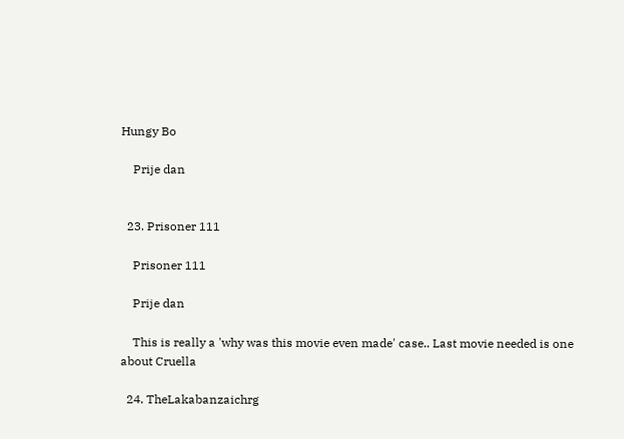Hungy Bo

    Prije dan


  23. Prisoner 111

    Prisoner 111

    Prije dan

    This is really a 'why was this movie even made' case.. Last movie needed is one about Cruella

  24. TheLakabanzaichrg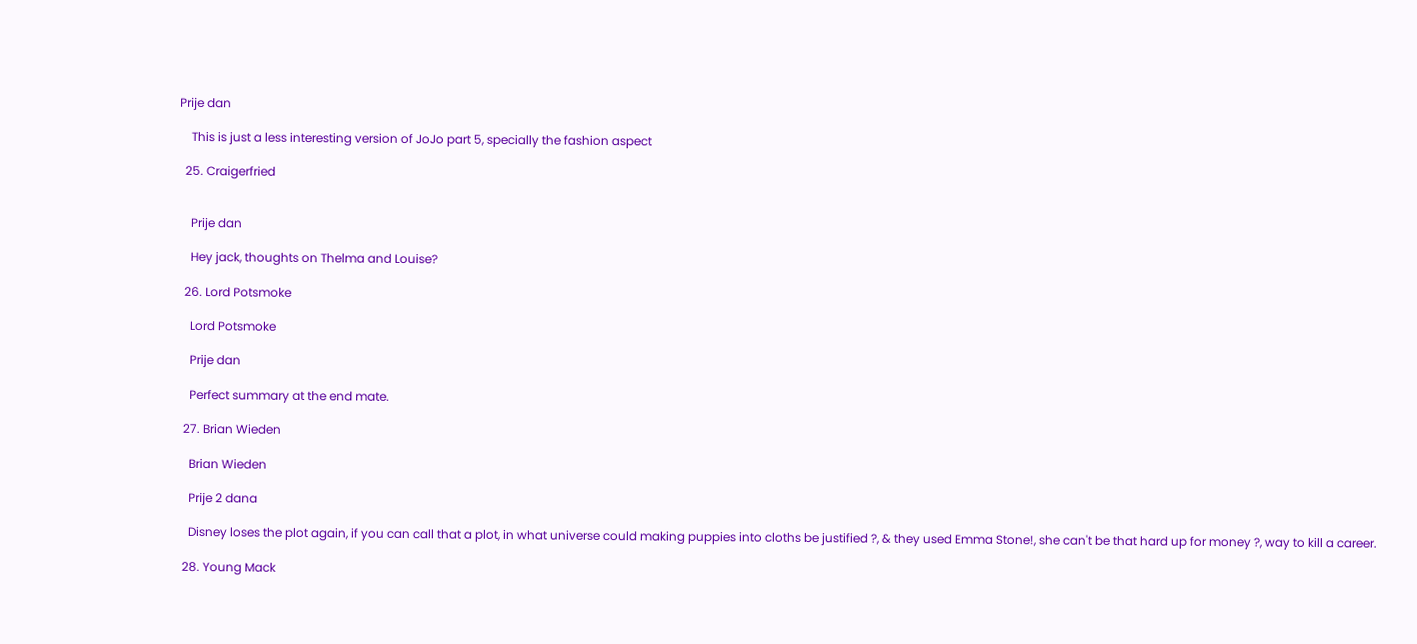Prije dan

    This is just a less interesting version of JoJo part 5, specially the fashion aspect

  25. Craigerfried


    Prije dan

    Hey jack, thoughts on Thelma and Louise?

  26. Lord Potsmoke

    Lord Potsmoke

    Prije dan

    Perfect summary at the end mate.

  27. Brian Wieden

    Brian Wieden

    Prije 2 dana

    Disney loses the plot again, if you can call that a plot, in what universe could making puppies into cloths be justified ?, & they used Emma Stone!, she can't be that hard up for money ?, way to kill a career.

  28. Young Mack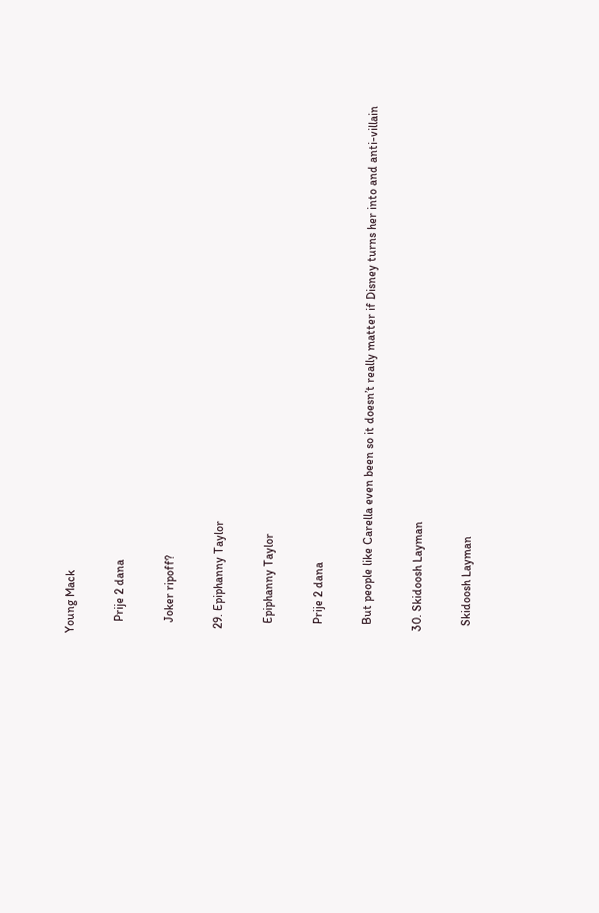Young Mack

    Prije 2 dana

    Joker ripoff?

  29. Epiphanny Taylor

    Epiphanny Taylor

    Prije 2 dana

    But people like Carella even been so it doesn’t really matter if Disney turns her into and anti-villain

  30. Skidoosh Layman

    Skidoosh Layman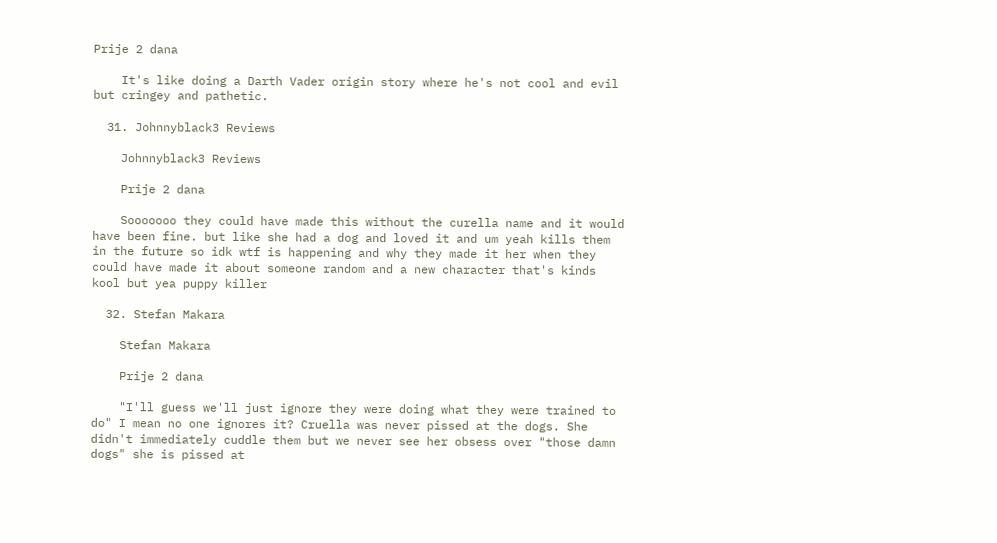Prije 2 dana

    It's like doing a Darth Vader origin story where he's not cool and evil but cringey and pathetic.

  31. Johnnyblack3 Reviews

    Johnnyblack3 Reviews

    Prije 2 dana

    Sooooooo they could have made this without the curella name and it would have been fine. but like she had a dog and loved it and um yeah kills them in the future so idk wtf is happening and why they made it her when they could have made it about someone random and a new character that's kinds kool but yea puppy killer

  32. Stefan Makara

    Stefan Makara

    Prije 2 dana

    "I'll guess we'll just ignore they were doing what they were trained to do" I mean no one ignores it? Cruella was never pissed at the dogs. She didn't immediately cuddle them but we never see her obsess over "those damn dogs" she is pissed at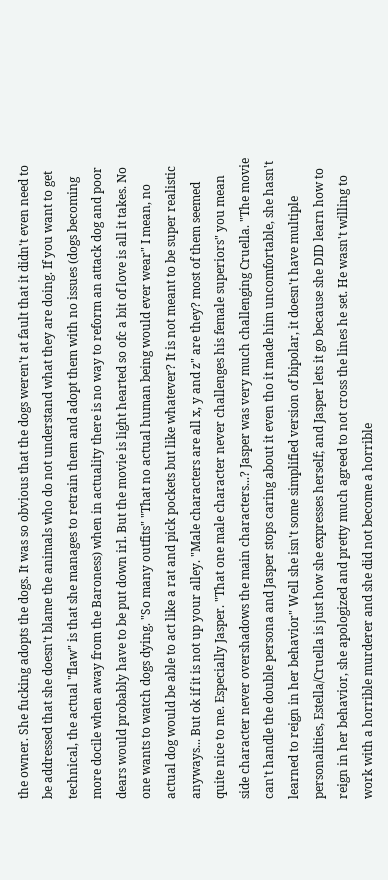the owner. She fucking adopts the dogs. It was so obvious that the dogs weren't at fault that it didn't even need to be addressed that she doesn't blame the animals who do not understand what they are doing. If you want to get technical, the actual "flaw" is that she manages to retrain them and adopt them with no issues (dogs becoming more docile when away from the Baroness) when in actuality there is no way to reform an attack dog and poor dears would probably have to be put down irl. But the movie is light hearted so ofc a bit of love is all it takes. No one wants to watch dogs dying. "So many outfits" "That no actual human being would ever wear" I mean, no actual dog would be able to act like a rat and pick pockets but like whatever? It is not meant to be super realistic anyways... But ok if it is not up your alley. "Male characters are all x, y and z" are they? most of them seemed quite nice to me. Especially Jasper. "That one male character never challenges his female superiors" you mean side character never overshadows the main characters...? Jasper was very much challenging Cruella. "The movie can't handle the double persona and Jasper stops caring about it even tho it made him uncomfortable, she hasn't learned to reign in her behavior" Well she isn't some simplified version of bipolar, it doesn't have multiple personalities, Estella/Cruella is just how she expresses herself; and Jasper lets it go because she DID learn how to reign in her behavior, she apologized and pretty much agreed to not cross the lines he set. He wasn't willing to work with a horrible murderer and she did not become a horrible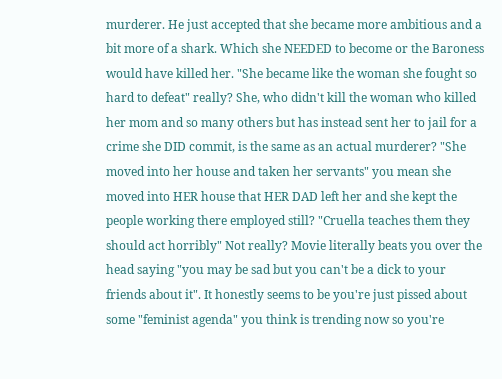murderer. He just accepted that she became more ambitious and a bit more of a shark. Which she NEEDED to become or the Baroness would have killed her. "She became like the woman she fought so hard to defeat" really? She, who didn't kill the woman who killed her mom and so many others but has instead sent her to jail for a crime she DID commit, is the same as an actual murderer? "She moved into her house and taken her servants" you mean she moved into HER house that HER DAD left her and she kept the people working there employed still? "Cruella teaches them they should act horribly" Not really? Movie literally beats you over the head saying "you may be sad but you can't be a dick to your friends about it". It honestly seems to be you're just pissed about some "feminist agenda" you think is trending now so you're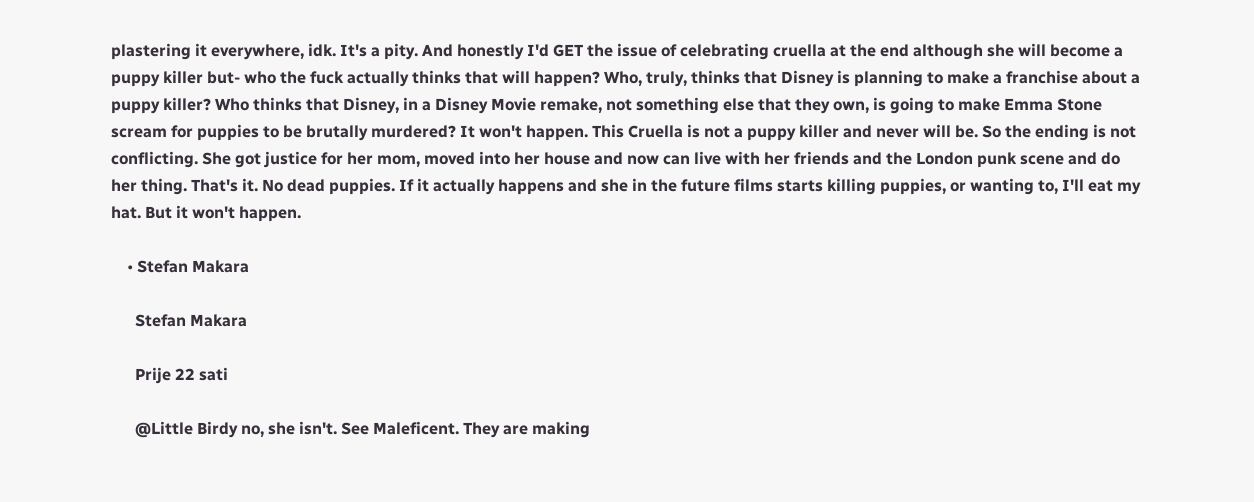plastering it everywhere, idk. It's a pity. And honestly I'd GET the issue of celebrating cruella at the end although she will become a puppy killer but- who the fuck actually thinks that will happen? Who, truly, thinks that Disney is planning to make a franchise about a puppy killer? Who thinks that Disney, in a Disney Movie remake, not something else that they own, is going to make Emma Stone scream for puppies to be brutally murdered? It won't happen. This Cruella is not a puppy killer and never will be. So the ending is not conflicting. She got justice for her mom, moved into her house and now can live with her friends and the London punk scene and do her thing. That's it. No dead puppies. If it actually happens and she in the future films starts killing puppies, or wanting to, I'll eat my hat. But it won't happen.

    • Stefan Makara

      Stefan Makara

      Prije 22 sati

      @Little Birdy no, she isn't. See Maleficent. They are making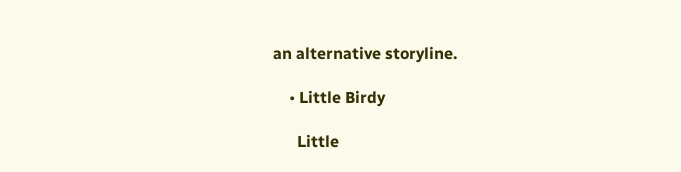an alternative storyline.

    • Little Birdy

      Little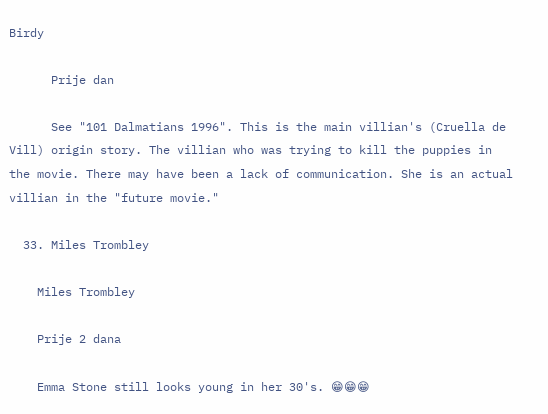Birdy

      Prije dan

      See "101 Dalmatians 1996". This is the main villian's (Cruella de Vill) origin story. The villian who was trying to kill the puppies in the movie. There may have been a lack of communication. She is an actual villian in the "future movie."

  33. Miles Trombley

    Miles Trombley

    Prije 2 dana

    Emma Stone still looks young in her 30's. 😁😁😁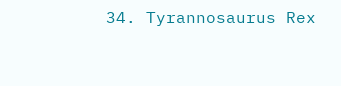34. Tyrannosaurus Rex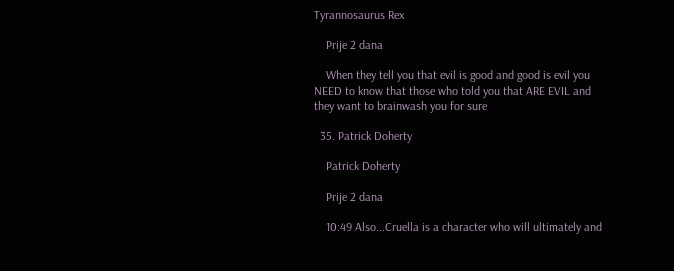Tyrannosaurus Rex

    Prije 2 dana

    When they tell you that evil is good and good is evil you NEED to know that those who told you that ARE EVIL and they want to brainwash you for sure

  35. Patrick Doherty

    Patrick Doherty

    Prije 2 dana

    10:49 Also...Cruella is a character who will ultimately and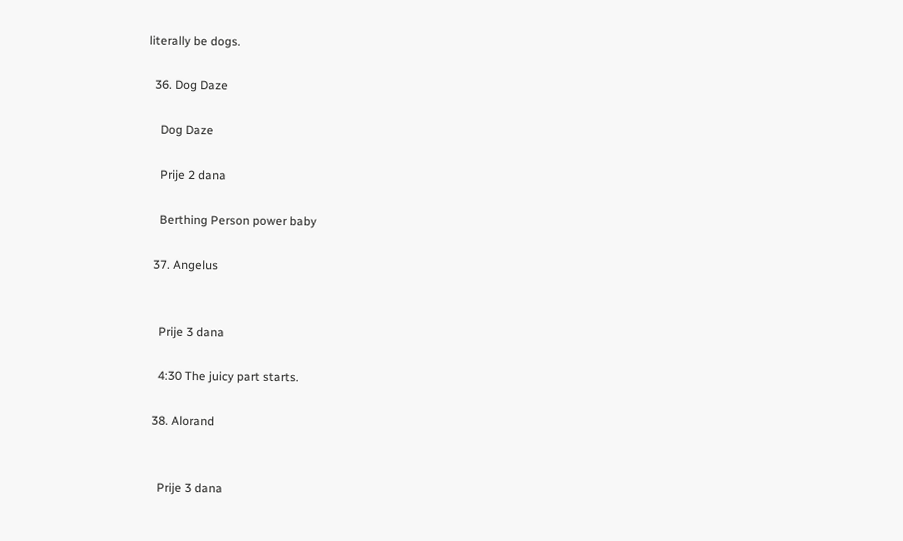literally be dogs.

  36. Dog Daze

    Dog Daze

    Prije 2 dana

    Berthing Person power baby

  37. Angelus


    Prije 3 dana

    4:30 The juicy part starts.

  38. Alorand


    Prije 3 dana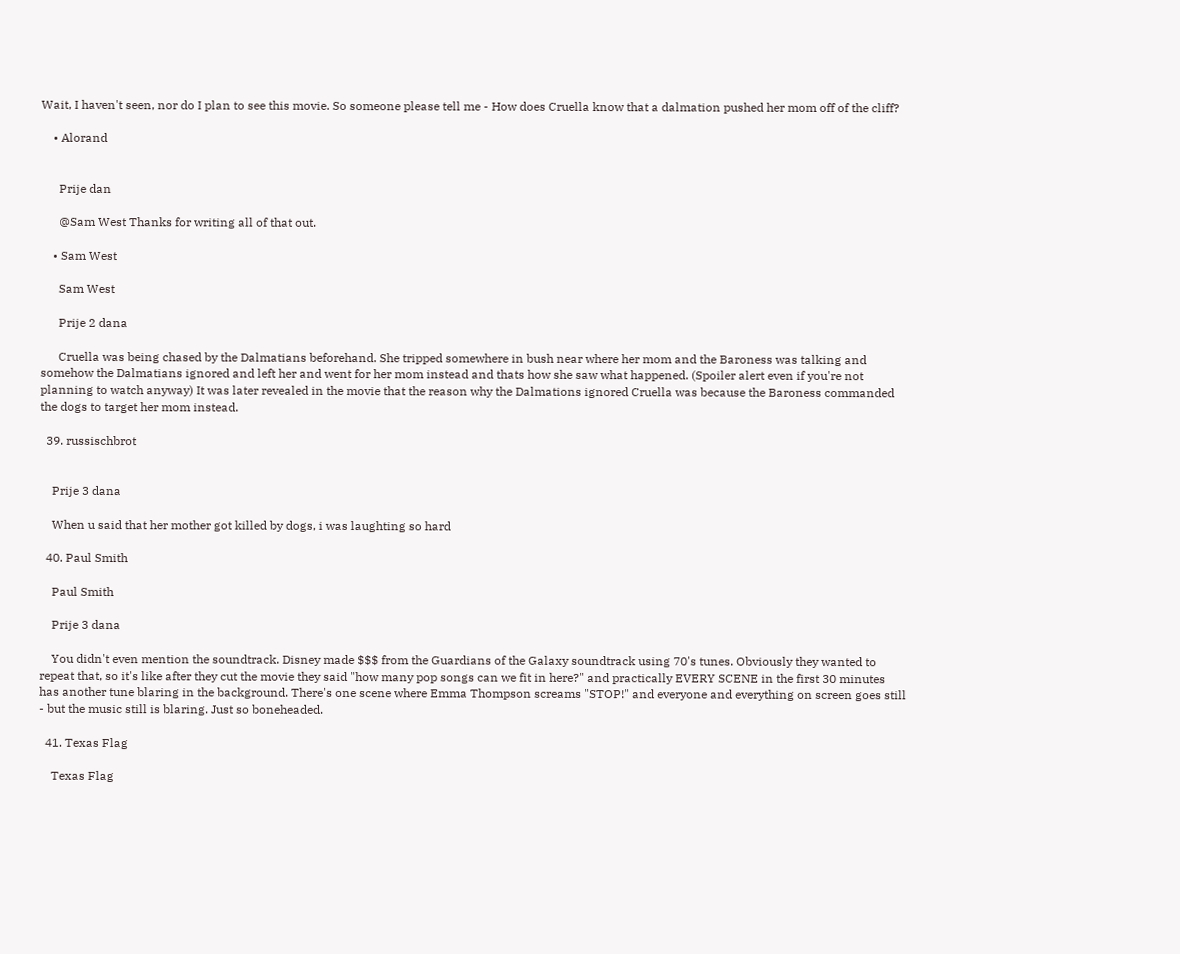Wait, I haven't seen, nor do I plan to see this movie. So someone please tell me - How does Cruella know that a dalmation pushed her mom off of the cliff?

    • Alorand


      Prije dan

      @Sam West Thanks for writing all of that out.

    • Sam West

      Sam West

      Prije 2 dana

      Cruella was being chased by the Dalmatians beforehand. She tripped somewhere in bush near where her mom and the Baroness was talking and somehow the Dalmatians ignored and left her and went for her mom instead and thats how she saw what happened. (Spoiler alert even if you're not planning to watch anyway) It was later revealed in the movie that the reason why the Dalmations ignored Cruella was because the Baroness commanded the dogs to target her mom instead.

  39. russischbrot


    Prije 3 dana

    When u said that her mother got killed by dogs, i was laughting so hard

  40. Paul Smith

    Paul Smith

    Prije 3 dana

    You didn't even mention the soundtrack. Disney made $$$ from the Guardians of the Galaxy soundtrack using 70's tunes. Obviously they wanted to repeat that, so it's like after they cut the movie they said "how many pop songs can we fit in here?" and practically EVERY SCENE in the first 30 minutes has another tune blaring in the background. There's one scene where Emma Thompson screams "STOP!" and everyone and everything on screen goes still - but the music still is blaring. Just so boneheaded.

  41. Texas Flag

    Texas Flag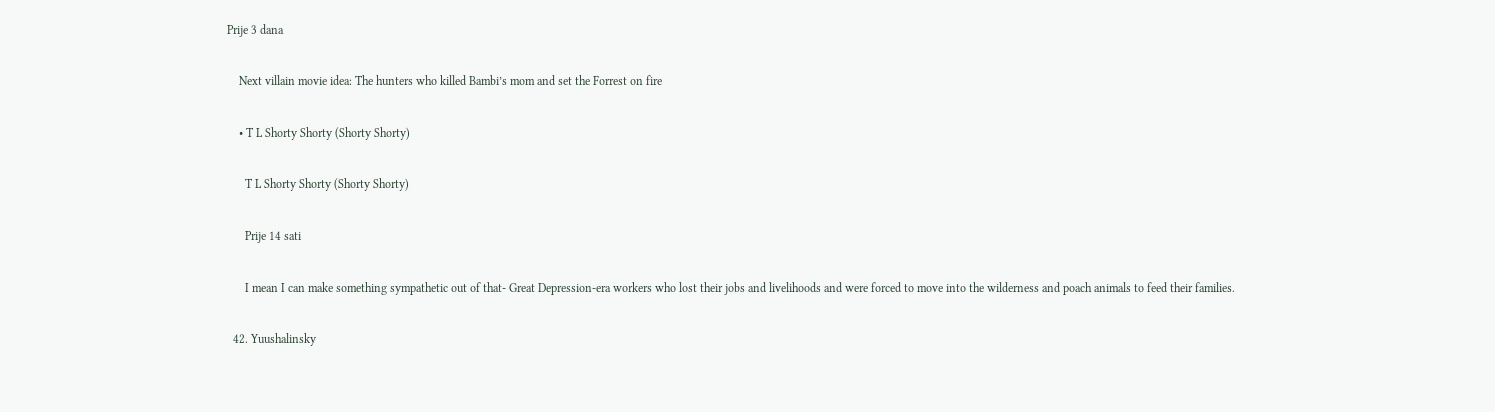Prije 3 dana

    Next villain movie idea: The hunters who killed Bambi’s mom and set the Forrest on fire

    • T L Shorty Shorty (Shorty Shorty)

      T L Shorty Shorty (Shorty Shorty)

      Prije 14 sati

      I mean I can make something sympathetic out of that- Great Depression-era workers who lost their jobs and livelihoods and were forced to move into the wilderness and poach animals to feed their families.

  42. Yuushalinsky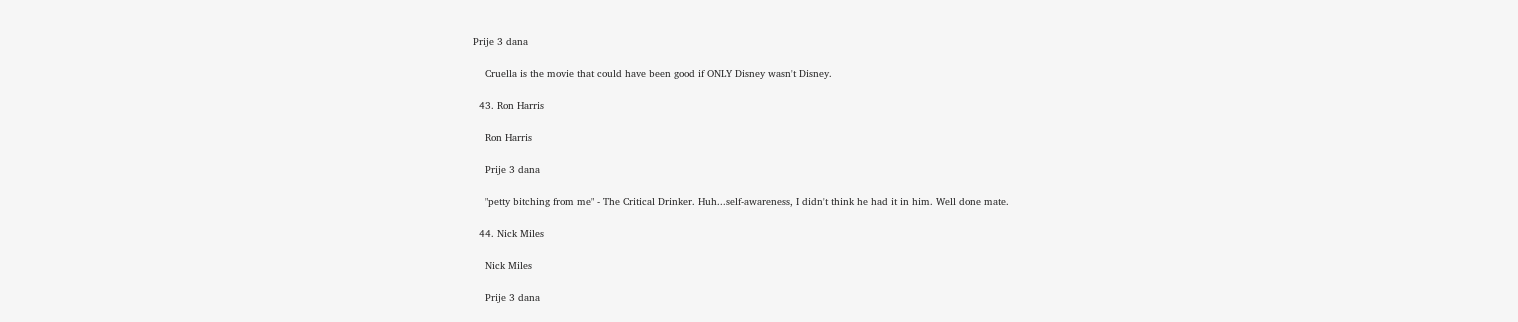Prije 3 dana

    Cruella is the movie that could have been good if ONLY Disney wasn't Disney.

  43. Ron Harris

    Ron Harris

    Prije 3 dana

    "petty bitching from me" - The Critical Drinker. Huh...self-awareness, I didn't think he had it in him. Well done mate.

  44. Nick Miles

    Nick Miles

    Prije 3 dana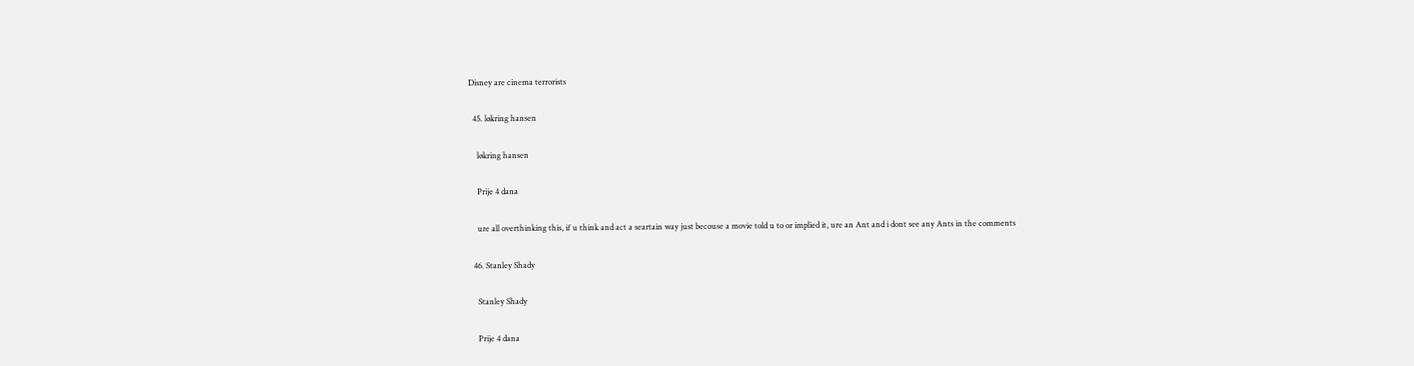Disney are cinema terrorists

  45. løkring hansen

    løkring hansen

    Prije 4 dana

    ure all overthinking this, if u think and act a seartain way just becouse a movie told u to or implied it, ure an Ant and i dont see any Ants in the comments

  46. Stanley Shady

    Stanley Shady

    Prije 4 dana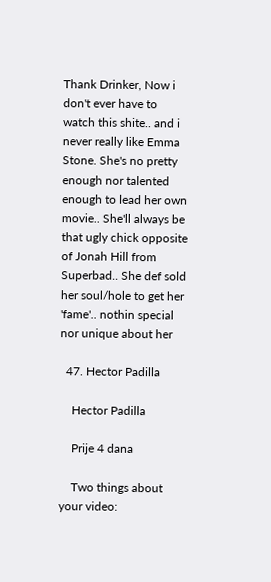Thank Drinker, Now i don't ever have to watch this shite.. and i never really like Emma Stone. She's no pretty enough nor talented enough to lead her own movie.. She'll always be that ugly chick opposite of Jonah Hill from Superbad.. She def sold her soul/hole to get her 'fame'.. nothin special nor unique about her

  47. Hector Padilla

    Hector Padilla

    Prije 4 dana

    Two things about your video: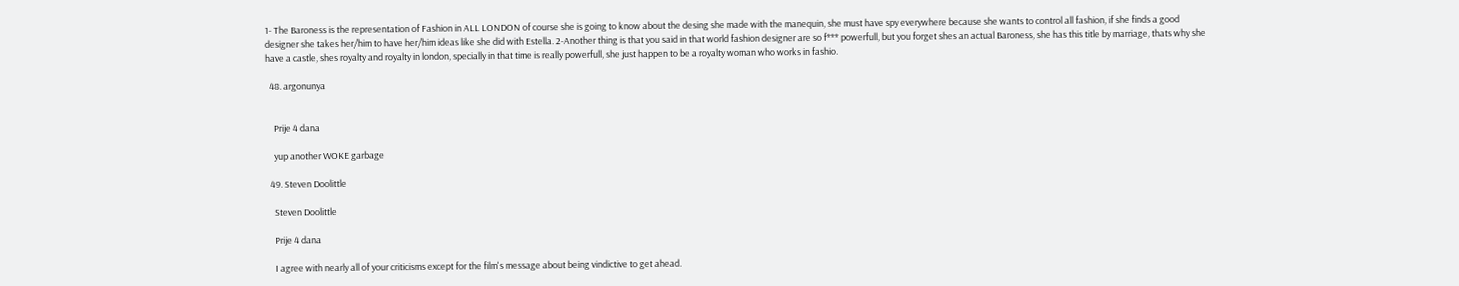1- The Baroness is the representation of Fashion in ALL LONDON of course she is going to know about the desing she made with the manequin, she must have spy everywhere because she wants to control all fashion, if she finds a good designer she takes her/him to have her/him ideas like she did with Estella. 2-Another thing is that you said in that world fashion designer are so f*** powerfull, but you forget shes an actual Baroness, she has this title by marriage, thats why she have a castle, shes royalty and royalty in london, specially in that time is really powerfull, she just happen to be a royalty woman who works in fashio.

  48. argonunya


    Prije 4 dana

    yup another WOKE garbage

  49. Steven Doolittle

    Steven Doolittle

    Prije 4 dana

    I agree with nearly all of your criticisms except for the film's message about being vindictive to get ahead.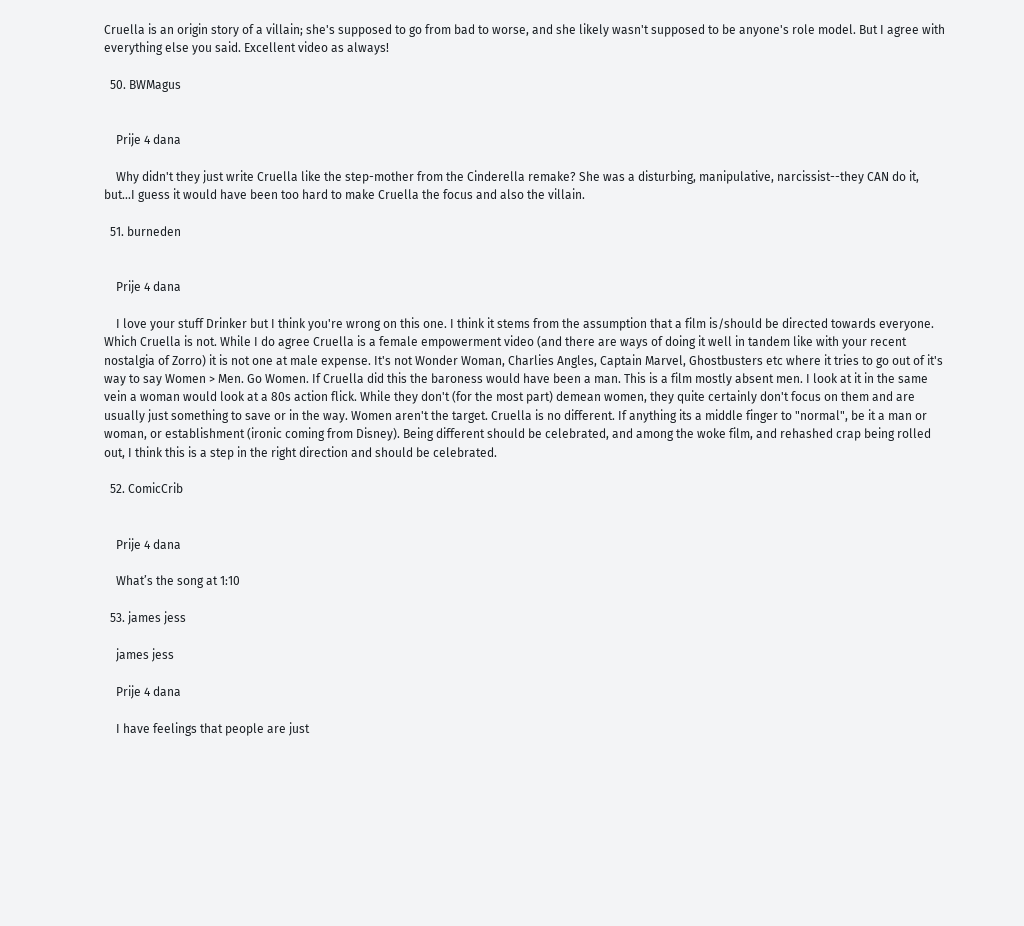Cruella is an origin story of a villain; she's supposed to go from bad to worse, and she likely wasn't supposed to be anyone's role model. But I agree with everything else you said. Excellent video as always!

  50. BWMagus


    Prije 4 dana

    Why didn't they just write Cruella like the step-mother from the Cinderella remake? She was a disturbing, manipulative, narcissist--they CAN do it, but...I guess it would have been too hard to make Cruella the focus and also the villain.

  51. burneden


    Prije 4 dana

    I love your stuff Drinker but I think you're wrong on this one. I think it stems from the assumption that a film is/should be directed towards everyone. Which Cruella is not. While I do agree Cruella is a female empowerment video (and there are ways of doing it well in tandem like with your recent nostalgia of Zorro) it is not one at male expense. It's not Wonder Woman, Charlies Angles, Captain Marvel, Ghostbusters etc where it tries to go out of it's way to say Women > Men. Go Women. If Cruella did this the baroness would have been a man. This is a film mostly absent men. I look at it in the same vein a woman would look at a 80s action flick. While they don't (for the most part) demean women, they quite certainly don't focus on them and are usually just something to save or in the way. Women aren't the target. Cruella is no different. If anything its a middle finger to "normal", be it a man or woman, or establishment (ironic coming from Disney). Being different should be celebrated, and among the woke film, and rehashed crap being rolled out, I think this is a step in the right direction and should be celebrated.

  52. ComicCrib


    Prije 4 dana

    What’s the song at 1:10

  53. james jess

    james jess

    Prije 4 dana

    I have feelings that people are just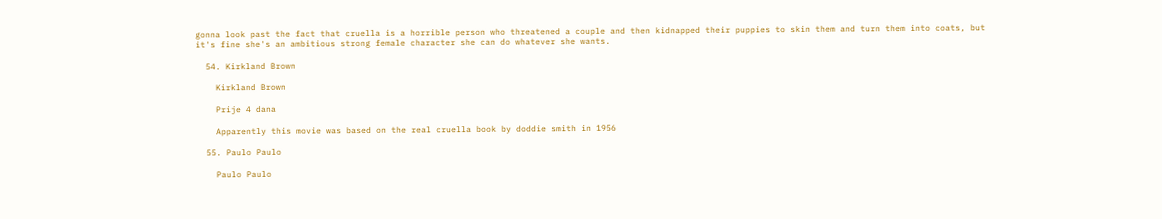gonna look past the fact that cruella is a horrible person who threatened a couple and then kidnapped their puppies to skin them and turn them into coats, but it's fine she's an ambitious strong female character she can do whatever she wants.

  54. Kirkland Brown

    Kirkland Brown

    Prije 4 dana

    Apparently this movie was based on the real cruella book by doddie smith in 1956

  55. Paulo Paulo

    Paulo Paulo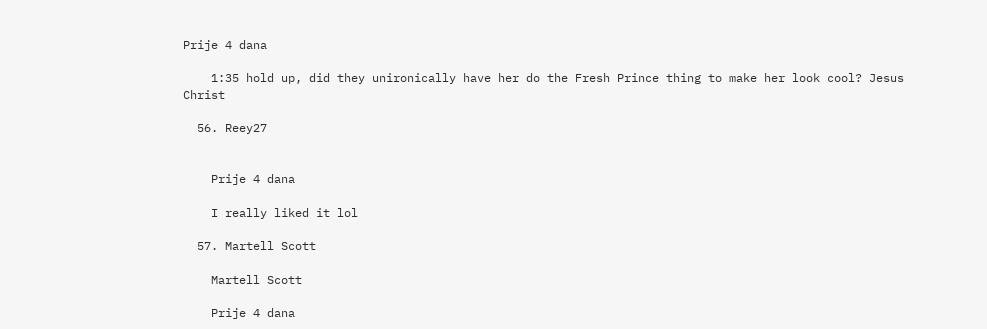Prije 4 dana

    1:35 hold up, did they unironically have her do the Fresh Prince thing to make her look cool? Jesus Christ

  56. Reey27


    Prije 4 dana

    I really liked it lol

  57. Martell Scott

    Martell Scott

    Prije 4 dana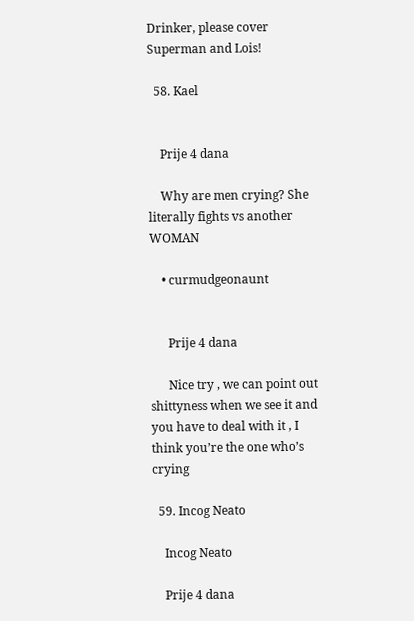Drinker, please cover Superman and Lois!

  58. Kael


    Prije 4 dana

    Why are men crying? She literally fights vs another WOMAN

    • curmudgeonaunt


      Prije 4 dana

      Nice try , we can point out shittyness when we see it and you have to deal with it , I think you’re the one who’s crying

  59. Incog Neato

    Incog Neato

    Prije 4 dana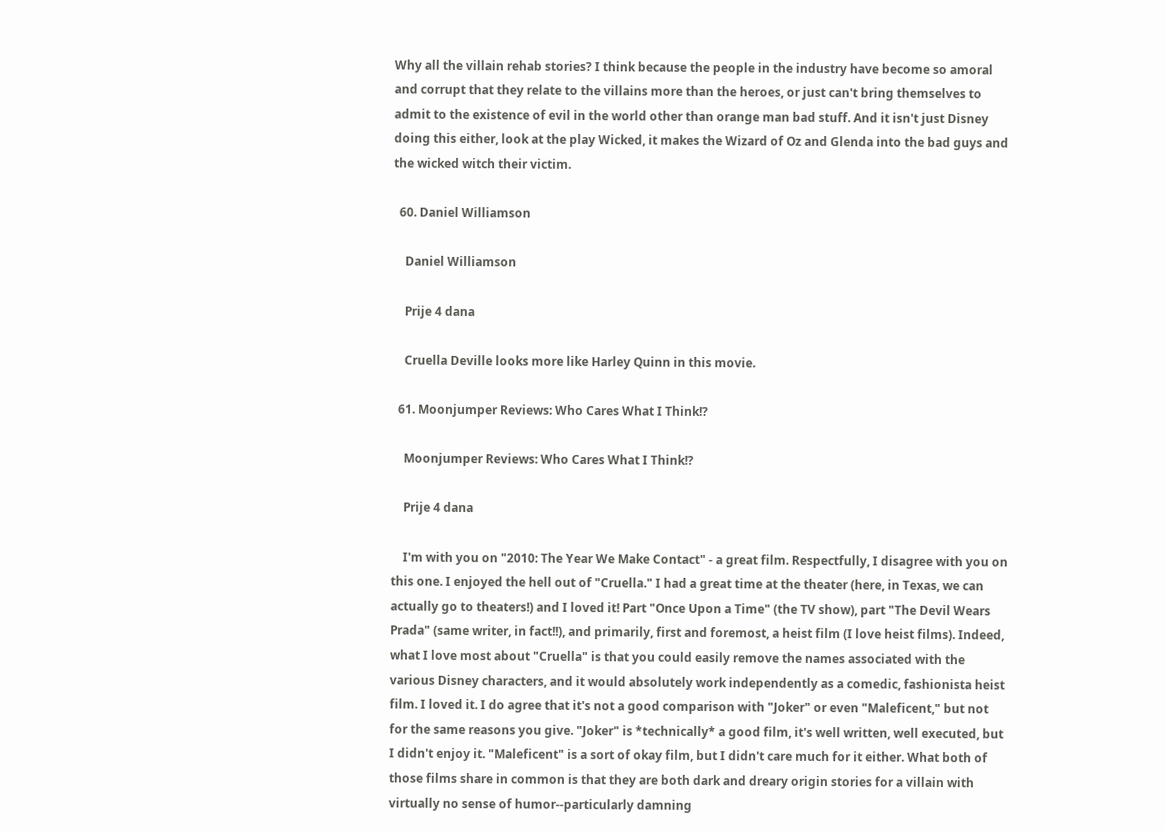Why all the villain rehab stories? I think because the people in the industry have become so amoral and corrupt that they relate to the villains more than the heroes, or just can't bring themselves to admit to the existence of evil in the world other than orange man bad stuff. And it isn't just Disney doing this either, look at the play Wicked, it makes the Wizard of Oz and Glenda into the bad guys and the wicked witch their victim.

  60. Daniel Williamson

    Daniel Williamson

    Prije 4 dana

    Cruella Deville looks more like Harley Quinn in this movie.

  61. Moonjumper Reviews: Who Cares What I Think!?

    Moonjumper Reviews: Who Cares What I Think!?

    Prije 4 dana

    I'm with you on "2010: The Year We Make Contact" - a great film. Respectfully, I disagree with you on this one. I enjoyed the hell out of "Cruella." I had a great time at the theater (here, in Texas, we can actually go to theaters!) and I loved it! Part "Once Upon a Time" (the TV show), part "The Devil Wears Prada" (same writer, in fact!!), and primarily, first and foremost, a heist film (I love heist films). Indeed, what I love most about "Cruella" is that you could easily remove the names associated with the various Disney characters, and it would absolutely work independently as a comedic, fashionista heist film. I loved it. I do agree that it's not a good comparison with "Joker" or even "Maleficent," but not for the same reasons you give. "Joker" is *technically* a good film, it's well written, well executed, but I didn't enjoy it. "Maleficent" is a sort of okay film, but I didn't care much for it either. What both of those films share in common is that they are both dark and dreary origin stories for a villain with virtually no sense of humor--particularly damning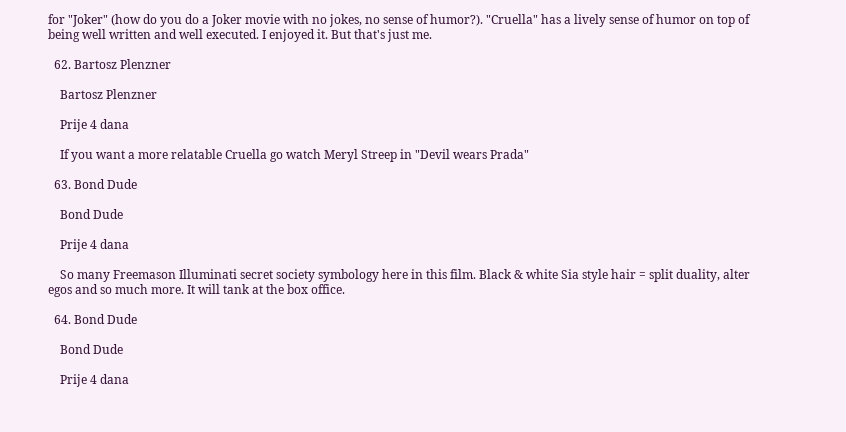for "Joker" (how do you do a Joker movie with no jokes, no sense of humor?). "Cruella" has a lively sense of humor on top of being well written and well executed. I enjoyed it. But that's just me.

  62. Bartosz Plenzner

    Bartosz Plenzner

    Prije 4 dana

    If you want a more relatable Cruella go watch Meryl Streep in "Devil wears Prada"

  63. Bond Dude

    Bond Dude

    Prije 4 dana

    So many Freemason Illuminati secret society symbology here in this film. Black & white Sia style hair = split duality, alter egos and so much more. It will tank at the box office.

  64. Bond Dude

    Bond Dude

    Prije 4 dana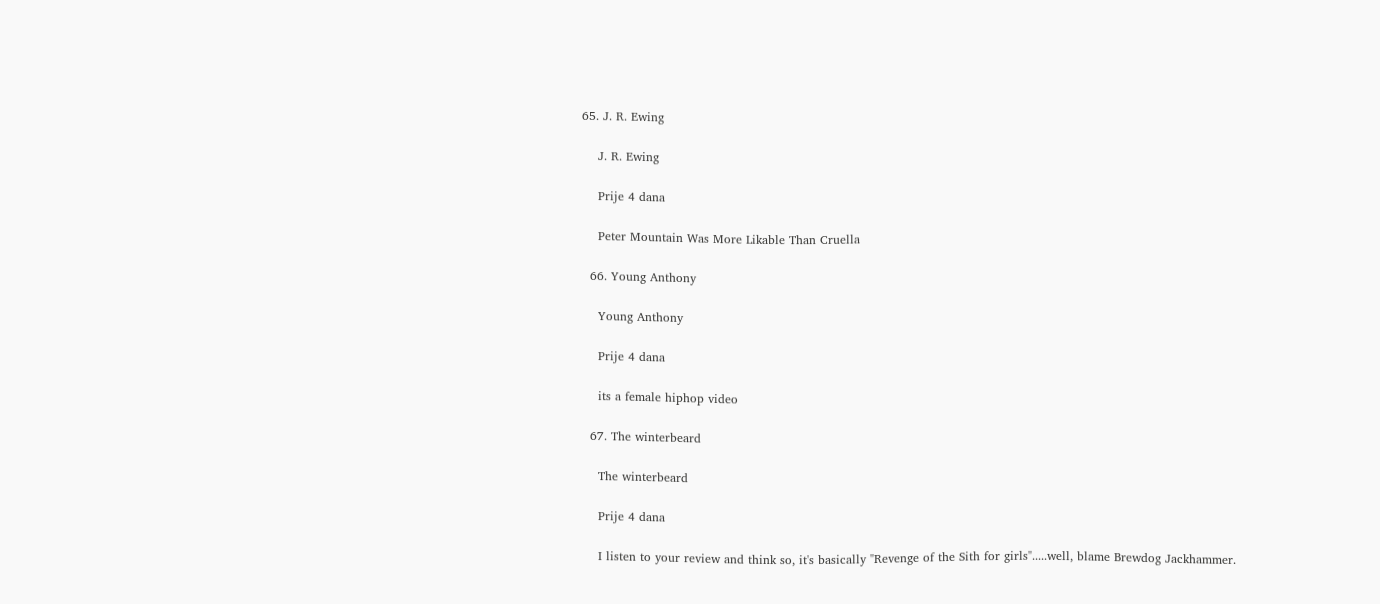65. J. R. Ewing

    J. R. Ewing

    Prije 4 dana

    Peter Mountain Was More Likable Than Cruella

  66. Young Anthony

    Young Anthony

    Prije 4 dana

    its a female hiphop video

  67. The winterbeard

    The winterbeard

    Prije 4 dana

    I listen to your review and think so, it's basically "Revenge of the Sith for girls".....well, blame Brewdog Jackhammer.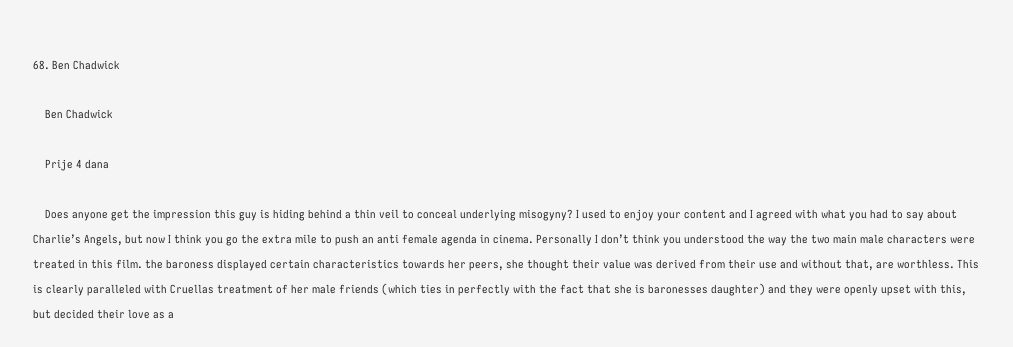68. Ben Chadwick

    Ben Chadwick

    Prije 4 dana

    Does anyone get the impression this guy is hiding behind a thin veil to conceal underlying misogyny? I used to enjoy your content and I agreed with what you had to say about Charlie’s Angels, but now I think you go the extra mile to push an anti female agenda in cinema. Personally I don’t think you understood the way the two main male characters were treated in this film. the baroness displayed certain characteristics towards her peers, she thought their value was derived from their use and without that, are worthless. This is clearly paralleled with Cruellas treatment of her male friends (which ties in perfectly with the fact that she is baronesses daughter) and they were openly upset with this, but decided their love as a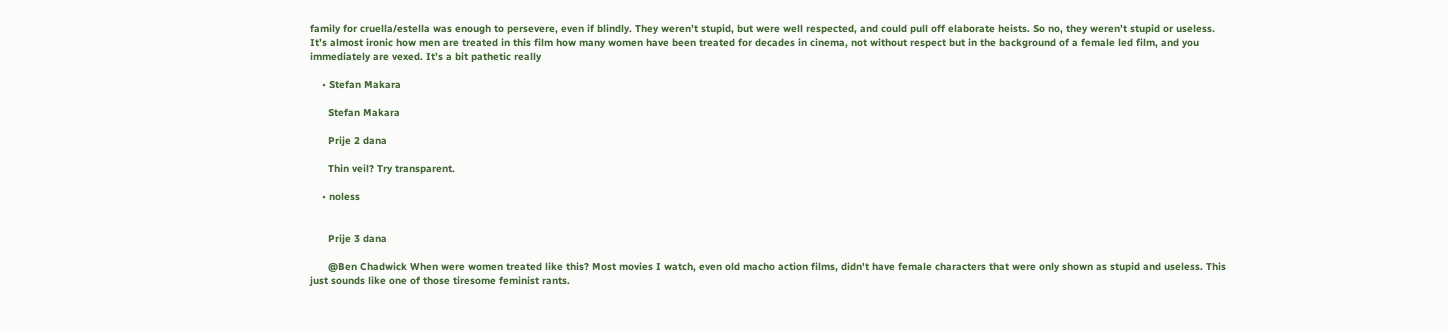family for cruella/estella was enough to persevere, even if blindly. They weren’t stupid, but were well respected, and could pull off elaborate heists. So no, they weren’t stupid or useless. It’s almost ironic how men are treated in this film how many women have been treated for decades in cinema, not without respect but in the background of a female led film, and you immediately are vexed. It’s a bit pathetic really

    • Stefan Makara

      Stefan Makara

      Prije 2 dana

      Thin veil? Try transparent.

    • noless


      Prije 3 dana

      @Ben Chadwick When were women treated like this? Most movies I watch, even old macho action films, didn't have female characters that were only shown as stupid and useless. This just sounds like one of those tiresome feminist rants.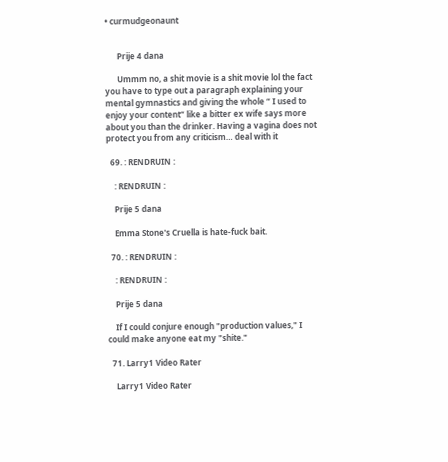• curmudgeonaunt


      Prije 4 dana

      Ummm no, a shit movie is a shit movie lol the fact you have to type out a paragraph explaining your mental gymnastics and giving the whole “ I used to enjoy your content” like a bitter ex wife says more about you than the drinker. Having a vagina does not protect you from any criticism… deal with it

  69. : RENDRUIN :

    : RENDRUIN :

    Prije 5 dana

    Emma Stone's Cruella is hate-fuck bait.

  70. : RENDRUIN :

    : RENDRUIN :

    Prije 5 dana

    If I could conjure enough "production values," I could make anyone eat my "shite."

  71. Larry1 Video Rater

    Larry1 Video Rater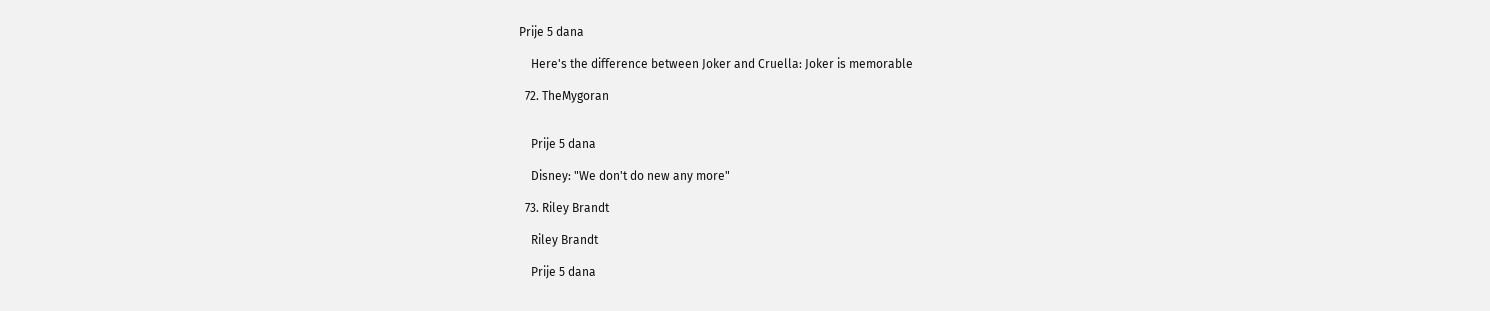Prije 5 dana

    Here's the difference between Joker and Cruella: Joker is memorable

  72. TheMygoran


    Prije 5 dana

    Disney: "We don't do new any more"

  73. Riley Brandt

    Riley Brandt

    Prije 5 dana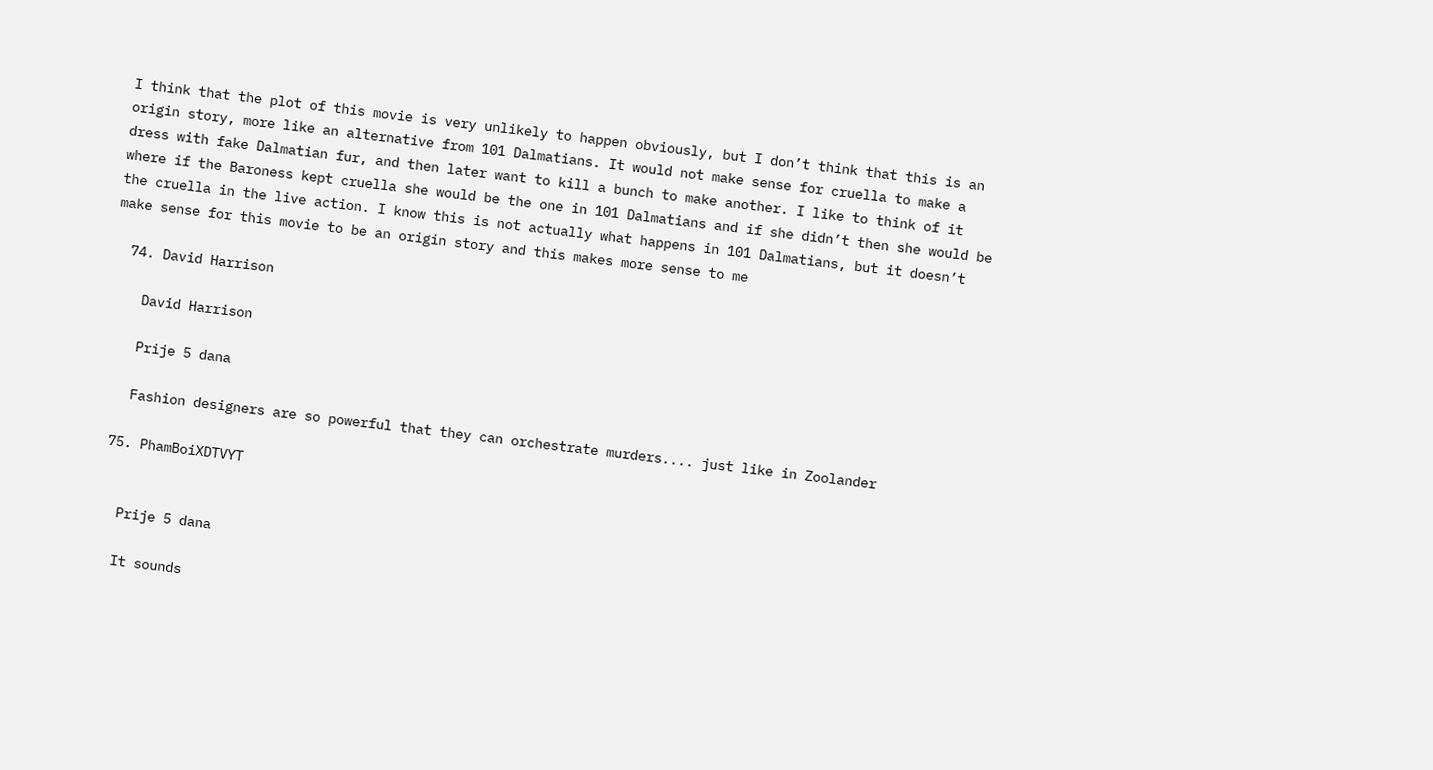I think that the plot of this movie is very unlikely to happen obviously, but I don’t think that this is an origin story, more like an alternative from 101 Dalmatians. It would not make sense for cruella to make a dress with fake Dalmatian fur, and then later want to kill a bunch to make another. I like to think of it where if the Baroness kept cruella she would be the one in 101 Dalmatians and if she didn’t then she would be the cruella in the live action. I know this is not actually what happens in 101 Dalmatians, but it doesn’t make sense for this movie to be an origin story and this makes more sense to me

  74. David Harrison

    David Harrison

    Prije 5 dana

    Fashion designers are so powerful that they can orchestrate murders.... just like in Zoolander

  75. PhamBoiXDTVYT


    Prije 5 dana

    It sounds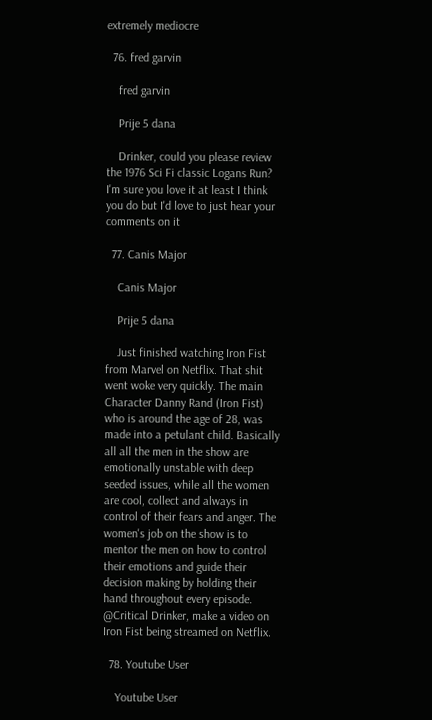extremely mediocre

  76. fred garvin

    fred garvin

    Prije 5 dana

    Drinker, could you please review the 1976 Sci Fi classic Logans Run? I'm sure you love it at least I think you do but I'd love to just hear your comments on it

  77. Canis Major

    Canis Major

    Prije 5 dana

    Just finished watching Iron Fist from Marvel on Netflix. That shit went woke very quickly. The main Character Danny Rand (Iron Fist) who is around the age of 28, was made into a petulant child. Basically all all the men in the show are emotionally unstable with deep seeded issues, while all the women are cool, collect and always in control of their fears and anger. The women's job on the show is to mentor the men on how to control their emotions and guide their decision making by holding their hand throughout every episode. @Critical Drinker, make a video on Iron Fist being streamed on Netflix.

  78. Youtube User

    Youtube User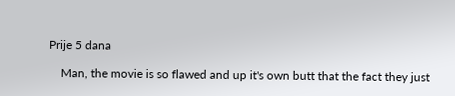Prije 5 dana

    Man, the movie is so flawed and up it's own butt that the fact they just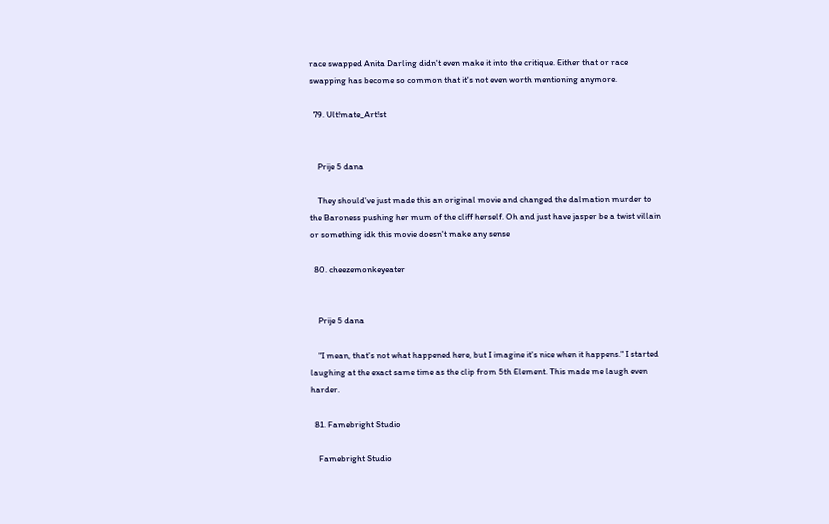race swapped Anita Darling didn't even make it into the critique. Either that or race swapping has become so common that it's not even worth mentioning anymore.

  79. Ult!mate_Art!st


    Prije 5 dana

    They should've just made this an original movie and changed the dalmation murder to the Baroness pushing her mum of the cliff herself. Oh and just have jasper be a twist villain or something idk this movie doesn't make any sense

  80. cheezemonkeyeater


    Prije 5 dana

    "I mean, that's not what happened here, but I imagine it's nice when it happens." I started laughing at the exact same time as the clip from 5th Element. This made me laugh even harder.

  81. Famebright Studio

    Famebright Studio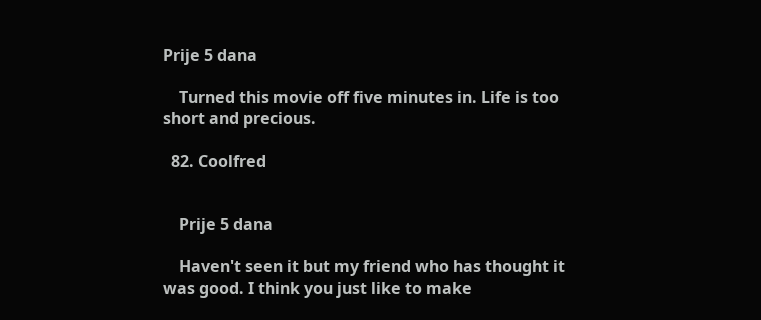Prije 5 dana

    Turned this movie off five minutes in. Life is too short and precious.

  82. Coolfred


    Prije 5 dana

    Haven't seen it but my friend who has thought it was good. I think you just like to make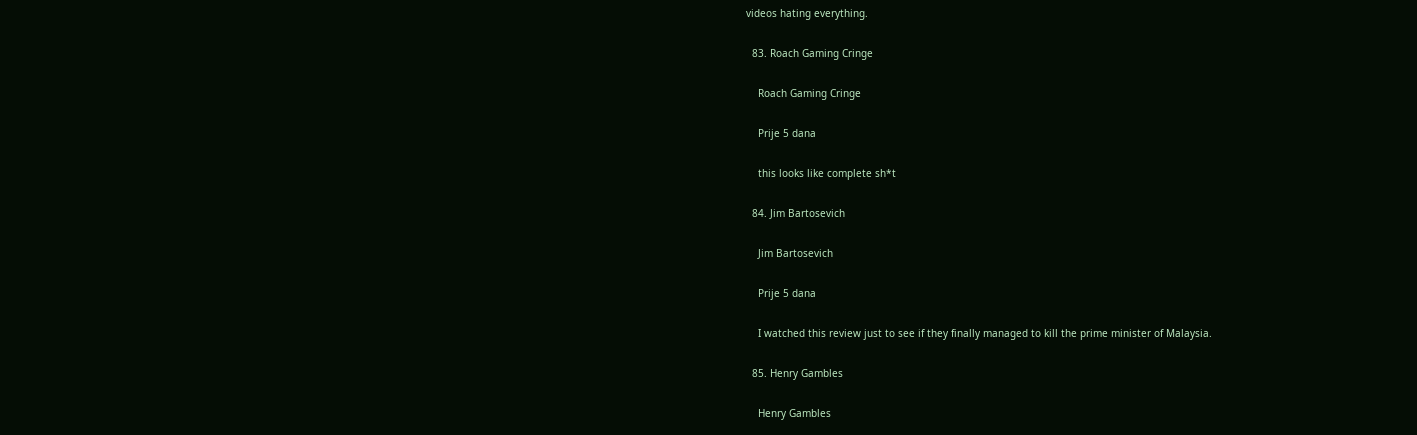videos hating everything.

  83. Roach Gaming Cringe

    Roach Gaming Cringe

    Prije 5 dana

    this looks like complete sh*t

  84. Jim Bartosevich

    Jim Bartosevich

    Prije 5 dana

    I watched this review just to see if they finally managed to kill the prime minister of Malaysia.

  85. Henry Gambles

    Henry Gambles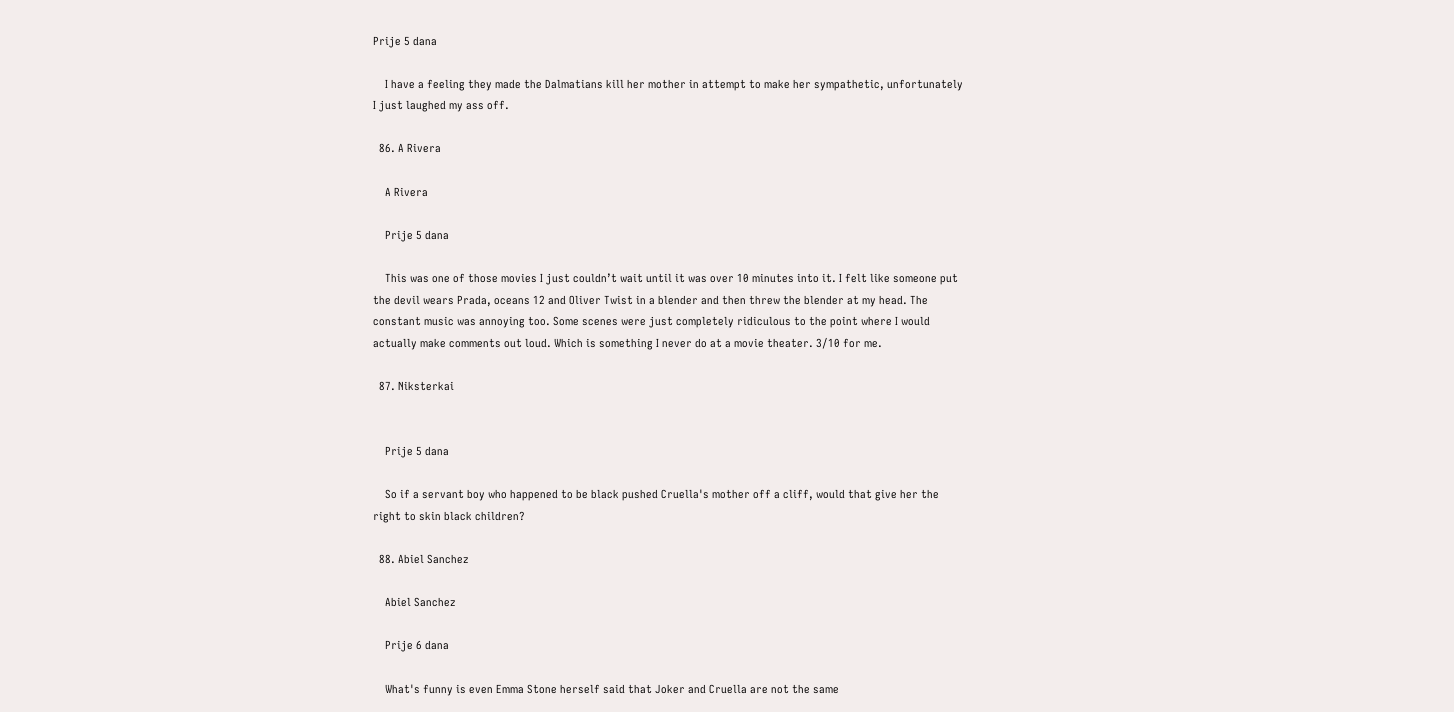Prije 5 dana

    I have a feeling they made the Dalmatians kill her mother in attempt to make her sympathetic, unfortunately I just laughed my ass off.

  86. A Rivera

    A Rivera

    Prije 5 dana

    This was one of those movies I just couldn’t wait until it was over 10 minutes into it. I felt like someone put the devil wears Prada, oceans 12 and Oliver Twist in a blender and then threw the blender at my head. The constant music was annoying too. Some scenes were just completely ridiculous to the point where I would actually make comments out loud. Which is something I never do at a movie theater. 3/10 for me.

  87. Niksterkai


    Prije 5 dana

    So if a servant boy who happened to be black pushed Cruella's mother off a cliff, would that give her the right to skin black children?

  88. Abiel Sanchez

    Abiel Sanchez

    Prije 6 dana

    What's funny is even Emma Stone herself said that Joker and Cruella are not the same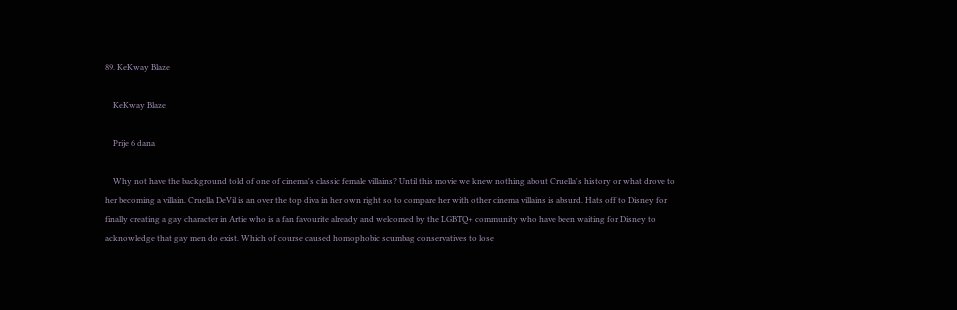89. KeKway Blaze

    KeKway Blaze

    Prije 6 dana

    Why not have the background told of one of cinema's classic female villains? Until this movie we knew nothing about Cruella's history or what drove to her becoming a villain. Cruella DeVil is an over the top diva in her own right so to compare her with other cinema villains is absurd. Hats off to Disney for finally creating a gay character in Artie who is a fan favourite already and welcomed by the LGBTQ+ community who have been waiting for Disney to acknowledge that gay men do exist. Which of course caused homophobic scumbag conservatives to lose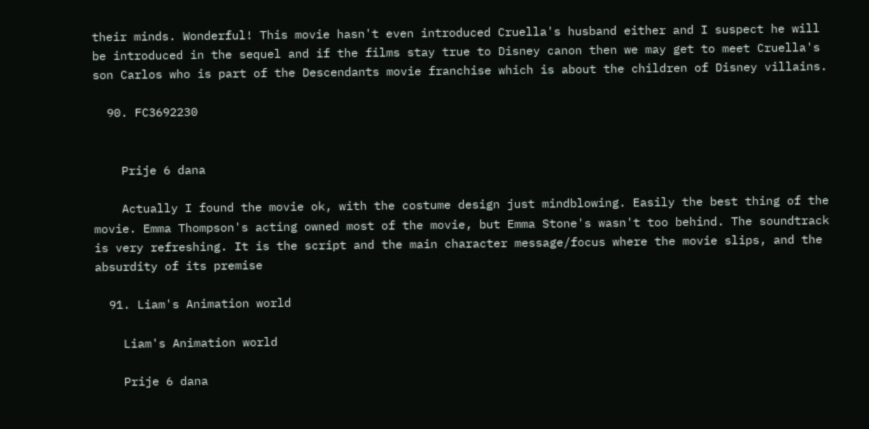their minds. Wonderful! This movie hasn't even introduced Cruella's husband either and I suspect he will be introduced in the sequel and if the films stay true to Disney canon then we may get to meet Cruella's son Carlos who is part of the Descendants movie franchise which is about the children of Disney villains.

  90. FC3692230


    Prije 6 dana

    Actually I found the movie ok, with the costume design just mindblowing. Easily the best thing of the movie. Emma Thompson's acting owned most of the movie, but Emma Stone's wasn't too behind. The soundtrack is very refreshing. It is the script and the main character message/focus where the movie slips, and the absurdity of its premise

  91. Liam's Animation world

    Liam's Animation world

    Prije 6 dana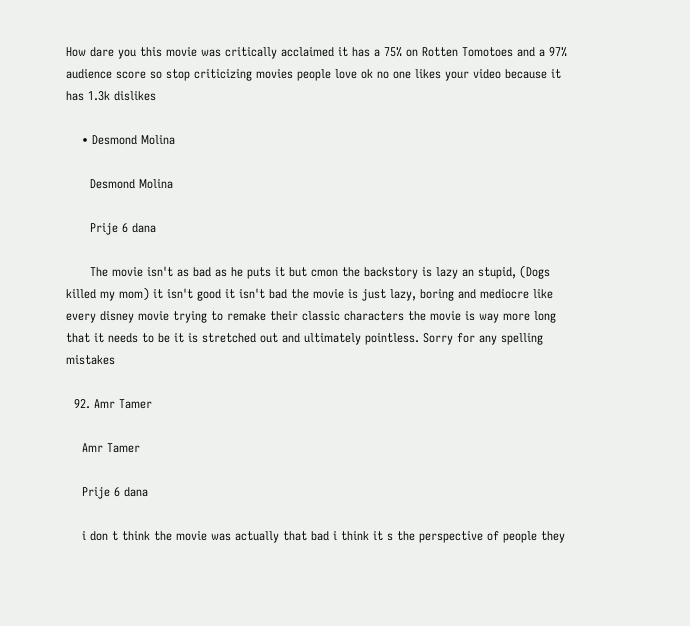How dare you this movie was critically acclaimed it has a 75% on Rotten Tomotoes and a 97% audience score so stop criticizing movies people love ok no one likes your video because it has 1.3k dislikes

    • Desmond Molina

      Desmond Molina

      Prije 6 dana

      The movie isn't as bad as he puts it but cmon the backstory is lazy an stupid, (Dogs killed my mom) it isn't good it isn't bad the movie is just lazy, boring and mediocre like every disney movie trying to remake their classic characters the movie is way more long that it needs to be it is stretched out and ultimately pointless. Sorry for any spelling mistakes

  92. Amr Tamer

    Amr Tamer

    Prije 6 dana

    i don t think the movie was actually that bad i think it s the perspective of people they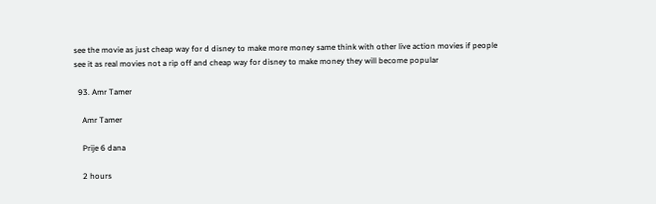see the movie as just cheap way for d disney to make more money same think with other live action movies if people see it as real movies not a rip off and cheap way for disney to make money they will become popular

  93. Amr Tamer

    Amr Tamer

    Prije 6 dana

    2 hours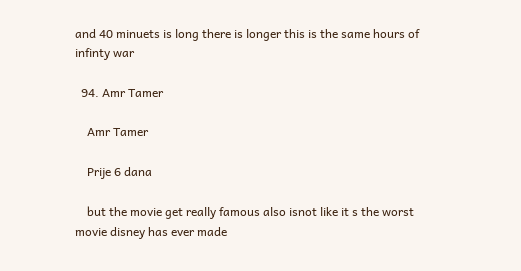and 40 minuets is long there is longer this is the same hours of infinty war

  94. Amr Tamer

    Amr Tamer

    Prije 6 dana

    but the movie get really famous also isnot like it s the worst movie disney has ever made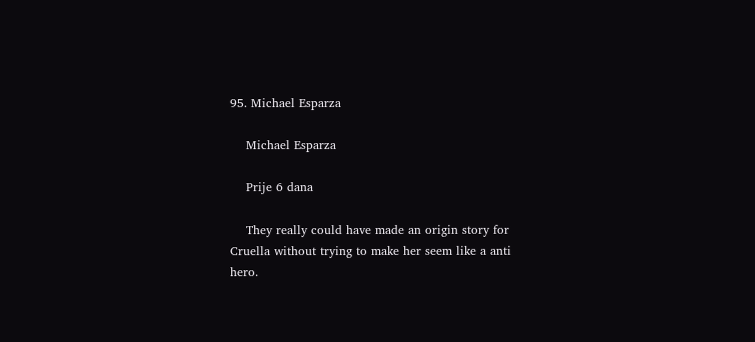95. Michael Esparza

    Michael Esparza

    Prije 6 dana

    They really could have made an origin story for Cruella without trying to make her seem like a anti hero.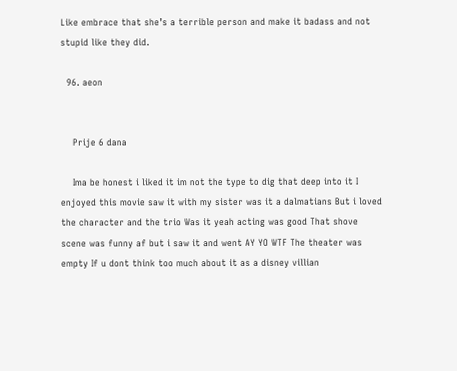Like embrace that she’s a terrible person and make it badass and not stupid like they did.

  96. aeon


    Prije 6 dana

    Ima be honest i liked it im not the type to dig that deep into it I enjoyed this movie saw it with my sister was it a dalmatians But i loved the character and the trio Was it yeah acting was good That shove scene was funny af but i saw it and went AY YO WTF The theater was empty If u dont think too much about it as a disney villian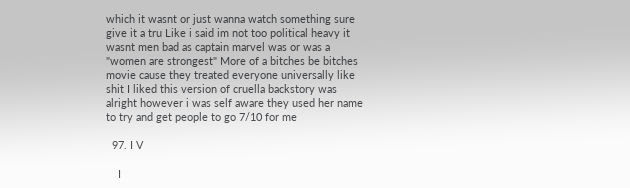which it wasnt or just wanna watch something sure give it a tru Like i said im not too political heavy it wasnt men bad as captain marvel was or was a "women are strongest" More of a bitches be bitches movie cause they treated everyone universally like shit I liked this version of cruella backstory was alright however i was self aware they used her name to try and get people to go 7/10 for me

  97. I V

    I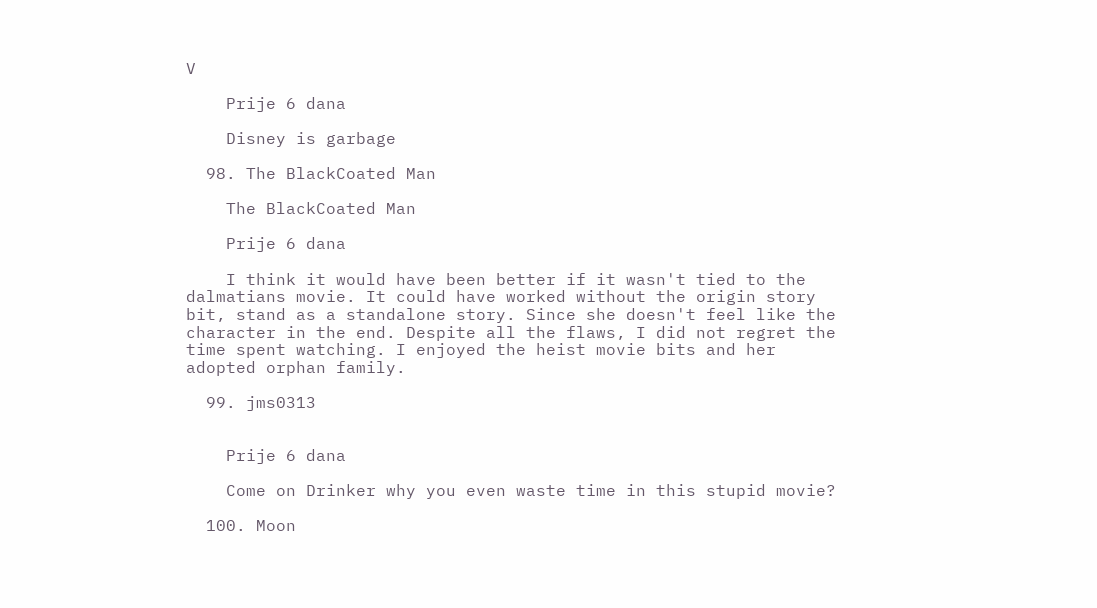V

    Prije 6 dana

    Disney is garbage

  98. The BlackCoated Man

    The BlackCoated Man

    Prije 6 dana

    I think it would have been better if it wasn't tied to the dalmatians movie. It could have worked without the origin story bit, stand as a standalone story. Since she doesn't feel like the character in the end. Despite all the flaws, I did not regret the time spent watching. I enjoyed the heist movie bits and her adopted orphan family.

  99. jms0313


    Prije 6 dana

    Come on Drinker why you even waste time in this stupid movie?

  100. Moon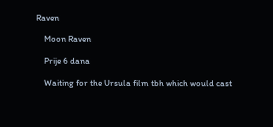Raven

    Moon Raven

    Prije 6 dana

    Waiting for the Ursula film tbh which would cast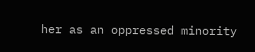her as an oppressed minority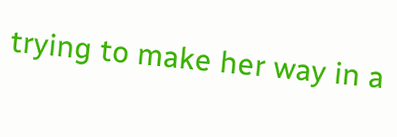trying to make her way in a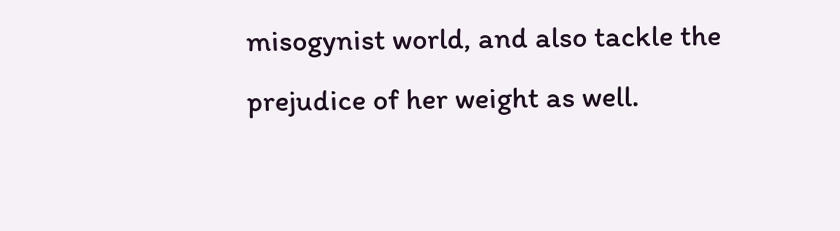misogynist world, and also tackle the prejudice of her weight as well.